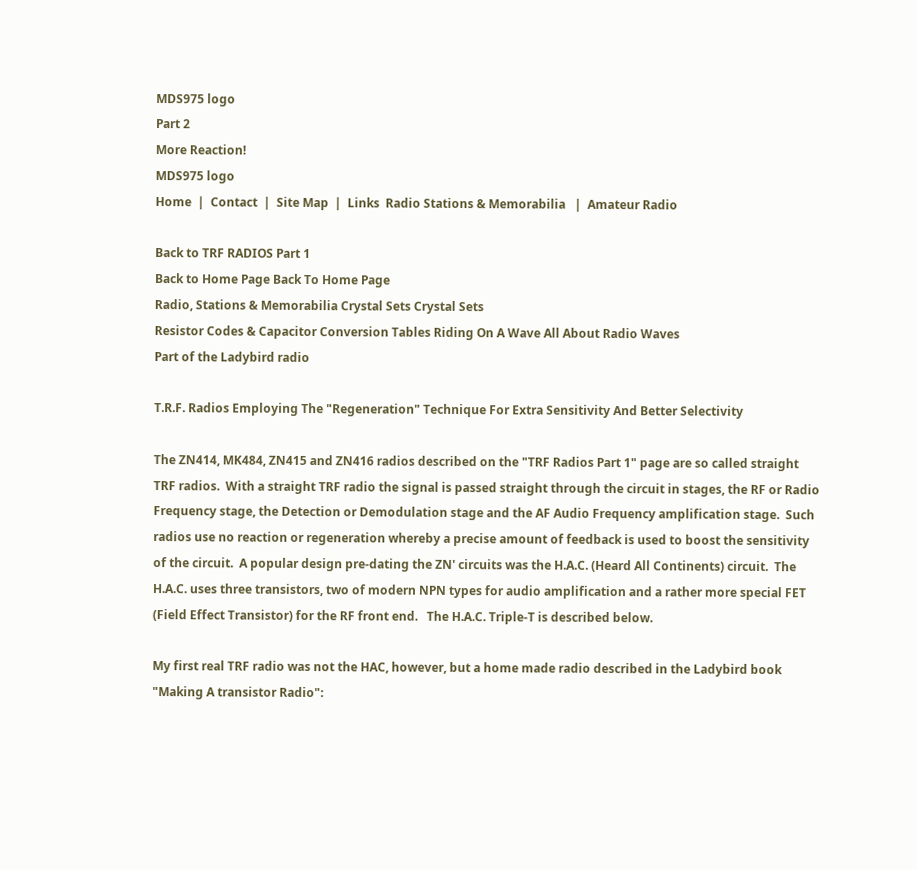MDS975 logo
Part 2
More Reaction!
MDS975 logo
Home  |  Contact  |  Site Map  |  Links  Radio Stations & Memorabilia   |  Amateur Radio

Back to TRF RADIOS Part 1
Back to Home Page Back To Home Page
Radio, Stations & Memorabilia Crystal Sets Crystal Sets
Resistor Codes & Capacitor Conversion Tables Riding On A Wave All About Radio Waves
Part of the Ladybird radio

T.R.F. Radios Employing The "Regeneration" Technique For Extra Sensitivity And Better Selectivity

The ZN414, MK484, ZN415 and ZN416 radios described on the "TRF Radios Part 1" page are so called straight TRF radios.  With a straight TRF radio the signal is passed straight through the circuit in stages, the RF or Radio Frequency stage, the Detection or Demodulation stage and the AF Audio Frequency amplification stage.  Such radios use no reaction or regeneration whereby a precise amount of feedback is used to boost the sensitivity of the circuit.  A popular design pre-dating the ZN' circuits was the H.A.C. (Heard All Continents) circuit.  The H.A.C. uses three transistors, two of modern NPN types for audio amplification and a rather more special FET (Field Effect Transistor) for the RF front end.   The H.A.C. Triple-T is described below.

My first real TRF radio was not the HAC, however, but a home made radio described in the Ladybird book "Making A transistor Radio":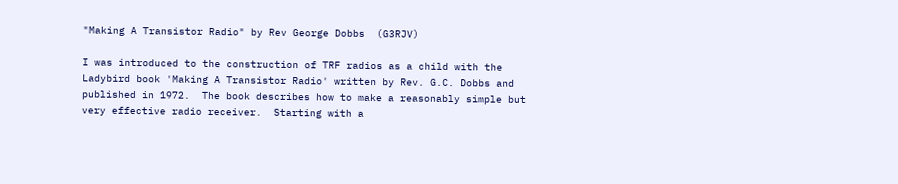"Making A Transistor Radio" by Rev George Dobbs  (G3RJV)

I was introduced to the construction of TRF radios as a child with the Ladybird book 'Making A Transistor Radio' written by Rev. G.C. Dobbs and published in 1972.  The book describes how to make a reasonably simple but very effective radio receiver.  Starting with a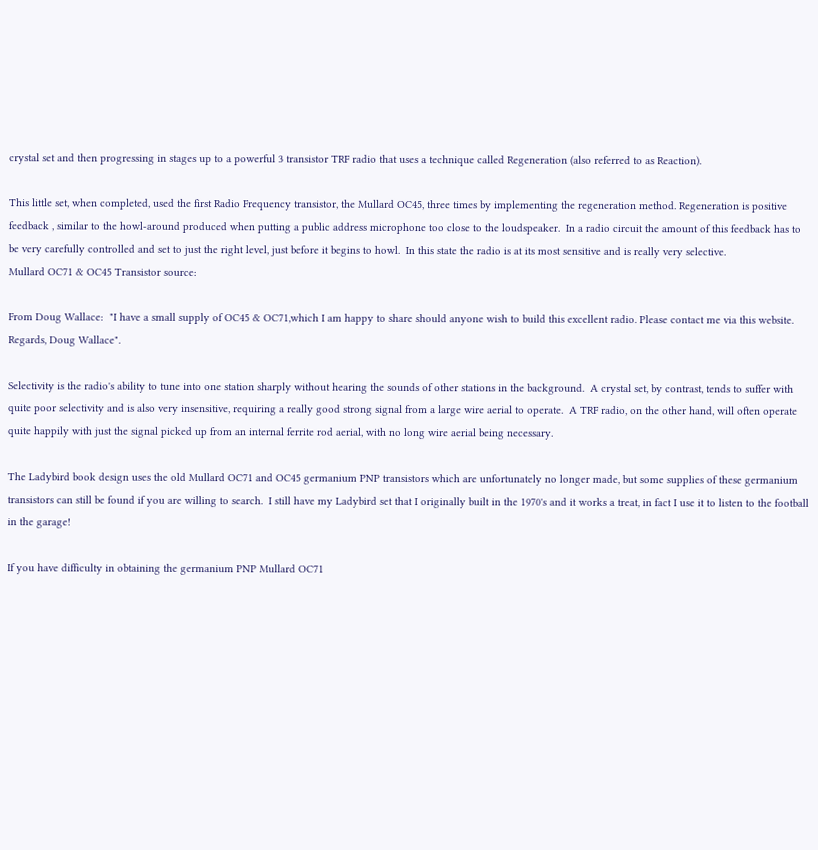crystal set and then progressing in stages up to a powerful 3 transistor TRF radio that uses a technique called Regeneration (also referred to as Reaction).

This little set, when completed, used the first Radio Frequency transistor, the Mullard OC45, three times by implementing the regeneration method. Regeneration is positive feedback , similar to the howl-around produced when putting a public address microphone too close to the loudspeaker.  In a radio circuit the amount of this feedback has to be very carefully controlled and set to just the right level, just before it begins to howl.  In this state the radio is at its most sensitive and is really very selective.
Mullard OC71 & OC45 Transistor source:

From Doug Wallace:  "I have a small supply of OC45 & OC71,which I am happy to share should anyone wish to build this excellent radio. Please contact me via this website. Regards, Doug Wallace".

Selectivity is the radio's ability to tune into one station sharply without hearing the sounds of other stations in the background.  A crystal set, by contrast, tends to suffer with quite poor selectivity and is also very insensitive, requiring a really good strong signal from a large wire aerial to operate.  A TRF radio, on the other hand, will often operate quite happily with just the signal picked up from an internal ferrite rod aerial, with no long wire aerial being necessary.

The Ladybird book design uses the old Mullard OC71 and OC45 germanium PNP transistors which are unfortunately no longer made, but some supplies of these germanium transistors can still be found if you are willing to search.  I still have my Ladybird set that I originally built in the 1970's and it works a treat, in fact I use it to listen to the football in the garage!

If you have difficulty in obtaining the germanium PNP Mullard OC71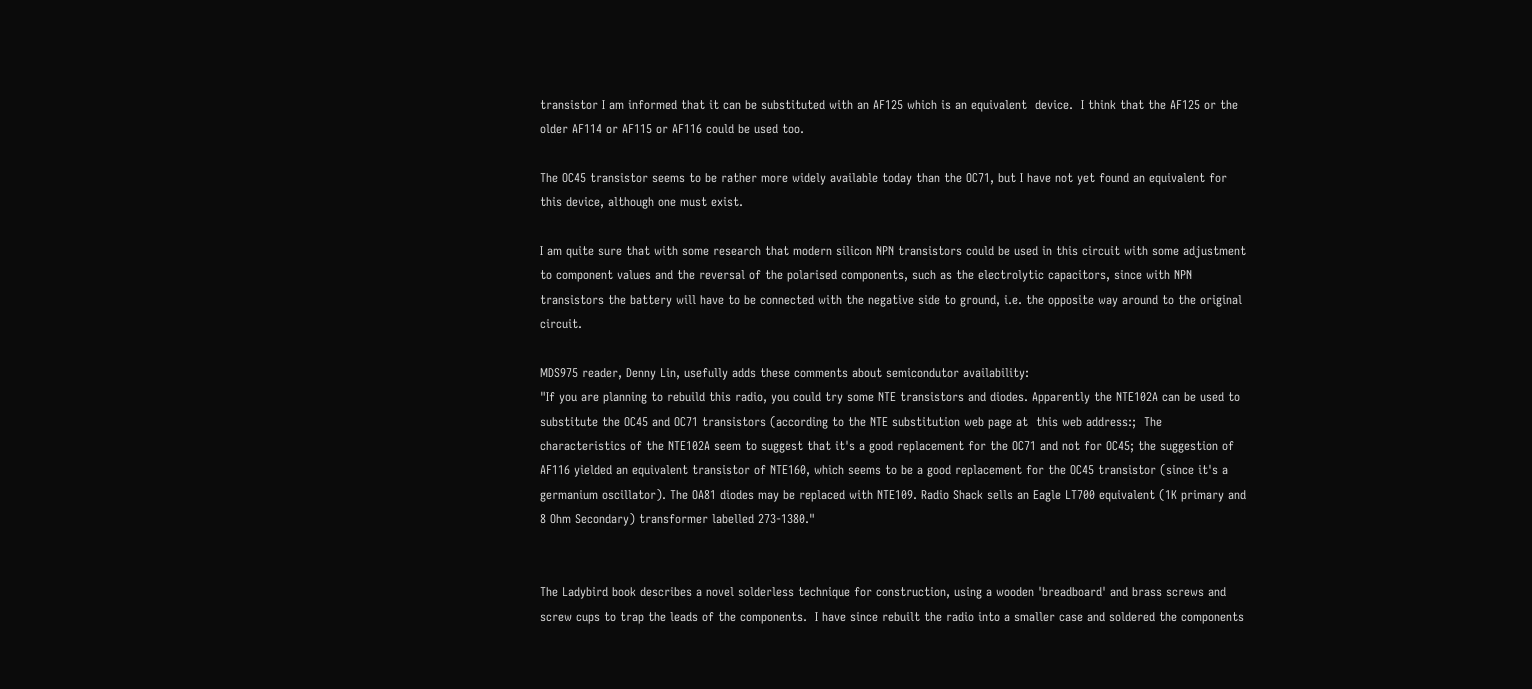transistor I am informed that it can be substituted with an AF125 which is an equivalent  device.  I think that the AF125 or the older AF114 or AF115 or AF116 could be used too.

The OC45 transistor seems to be rather more widely available today than the OC71, but I have not yet found an equivalent for this device, although one must exist.

I am quite sure that with some research that modern silicon NPN transistors could be used in this circuit with some adjustment to component values and the reversal of the polarised components, such as the electrolytic capacitors, since with NPN transistors the battery will have to be connected with the negative side to ground, i.e. the opposite way around to the original circuit.

MDS975 reader, Denny Lin, usefully adds these comments about semicondutor availability:
"If you are planning to rebuild this radio, you could try some NTE transistors and diodes. Apparently the NTE102A can be used to substitute the OC45 and OC71 transistors (according to the NTE substitution web page at  this web address:;  The characteristics of the NTE102A seem to suggest that it's a good replacement for the OC71 and not for OC45; the suggestion of AF116 yielded an equivalent transistor of NTE160, which seems to be a good replacement for the OC45 transistor (since it's a germanium oscillator). The OA81 diodes may be replaced with NTE109. Radio Shack sells an Eagle LT700 equivalent (1K primary and 8 Ohm Secondary) transformer labelled 273-1380."


The Ladybird book describes a novel solderless technique for construction, using a wooden 'breadboard' and brass screws and screw cups to trap the leads of the components.  I have since rebuilt the radio into a smaller case and soldered the components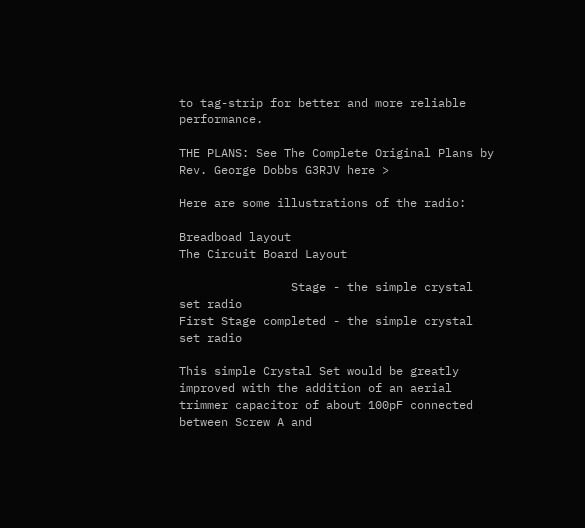to tag-strip for better and more reliable performance.

THE PLANS: See The Complete Original Plans by Rev. George Dobbs G3RJV here >

Here are some illustrations of the radio:

Breadboad layout
The Circuit Board Layout

                Stage - the simple crystal set radio
First Stage completed - the simple crystal set radio

This simple Crystal Set would be greatly improved with the addition of an aerial trimmer capacitor of about 100pF connected between Screw A and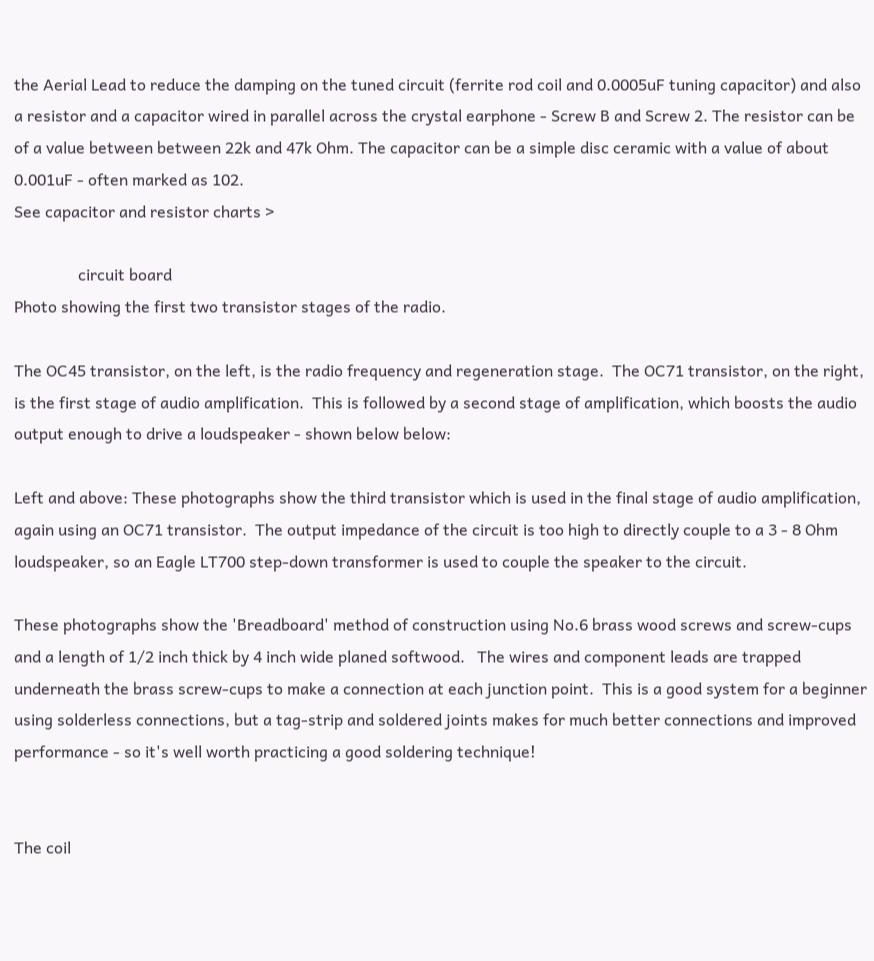the Aerial Lead to reduce the damping on the tuned circuit (ferrite rod coil and 0.0005uF tuning capacitor) and also a resistor and a capacitor wired in parallel across the crystal earphone - Screw B and Screw 2. The resistor can be of a value between between 22k and 47k Ohm. The capacitor can be a simple disc ceramic with a value of about 0.001uF - often marked as 102.
See capacitor and resistor charts >

                circuit board
Photo showing the first two transistor stages of the radio.

The OC45 transistor, on the left, is the radio frequency and regeneration stage.  The OC71 transistor, on the right, is the first stage of audio amplification.  This is followed by a second stage of amplification, which boosts the audio output enough to drive a loudspeaker - shown below below:

Left and above: These photographs show the third transistor which is used in the final stage of audio amplification, again using an OC71 transistor.  The output impedance of the circuit is too high to directly couple to a 3 - 8 Ohm loudspeaker, so an Eagle LT700 step-down transformer is used to couple the speaker to the circuit.

These photographs show the 'Breadboard' method of construction using No.6 brass wood screws and screw-cups and a length of 1/2 inch thick by 4 inch wide planed softwood.   The wires and component leads are trapped underneath the brass screw-cups to make a connection at each junction point.  This is a good system for a beginner using solderless connections, but a tag-strip and soldered joints makes for much better connections and improved performance - so it's well worth practicing a good soldering technique!


The coil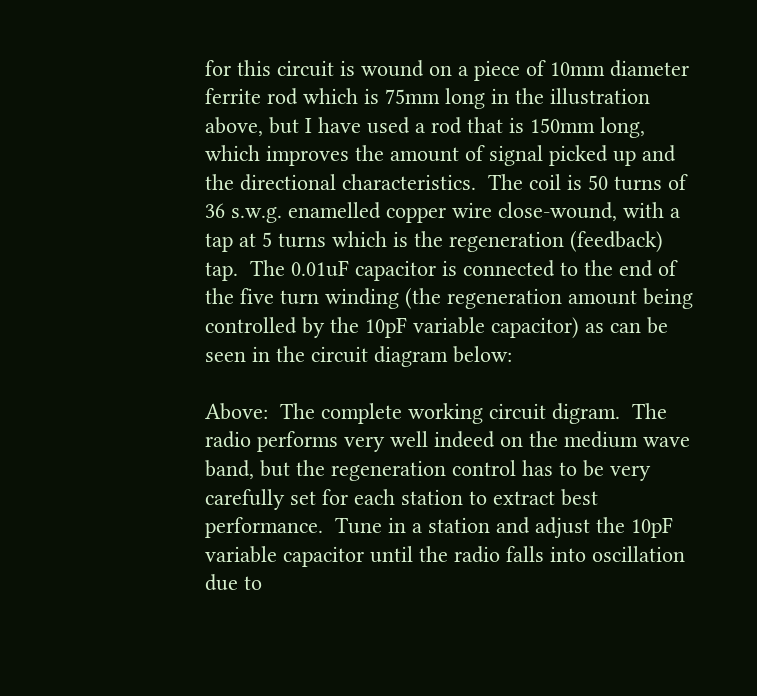for this circuit is wound on a piece of 10mm diameter ferrite rod which is 75mm long in the illustration above, but I have used a rod that is 150mm long, which improves the amount of signal picked up and the directional characteristics.  The coil is 50 turns of 36 s.w.g. enamelled copper wire close-wound, with a tap at 5 turns which is the regeneration (feedback) tap.  The 0.01uF capacitor is connected to the end of the five turn winding (the regeneration amount being controlled by the 10pF variable capacitor) as can be seen in the circuit diagram below:

Above:  The complete working circuit digram.  The radio performs very well indeed on the medium wave band, but the regeneration control has to be very carefully set for each station to extract best performance.  Tune in a station and adjust the 10pF variable capacitor until the radio falls into oscillation due to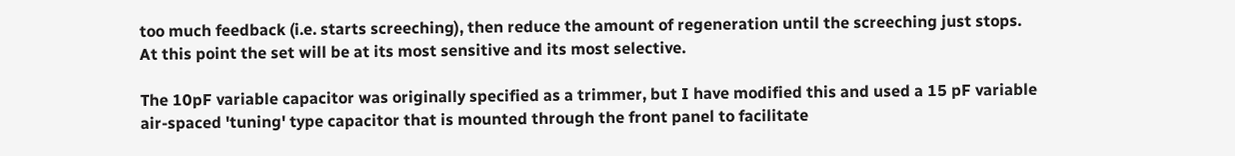too much feedback (i.e. starts screeching), then reduce the amount of regeneration until the screeching just stops.  At this point the set will be at its most sensitive and its most selective.

The 10pF variable capacitor was originally specified as a trimmer, but I have modified this and used a 15 pF variable air-spaced 'tuning' type capacitor that is mounted through the front panel to facilitate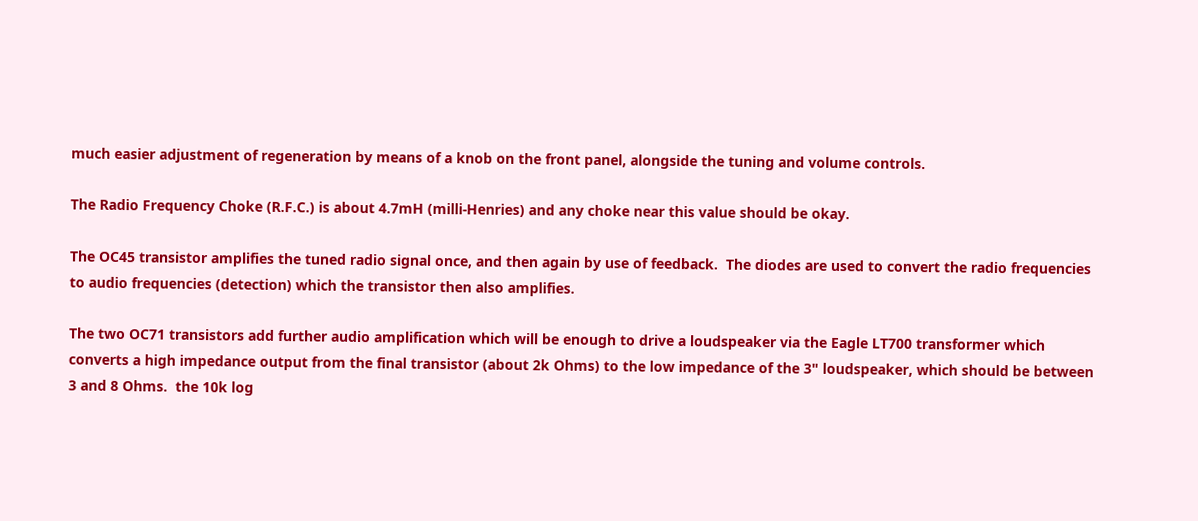much easier adjustment of regeneration by means of a knob on the front panel, alongside the tuning and volume controls.

The Radio Frequency Choke (R.F.C.) is about 4.7mH (milli-Henries) and any choke near this value should be okay.

The OC45 transistor amplifies the tuned radio signal once, and then again by use of feedback.  The diodes are used to convert the radio frequencies to audio frequencies (detection) which the transistor then also amplifies.

The two OC71 transistors add further audio amplification which will be enough to drive a loudspeaker via the Eagle LT700 transformer which converts a high impedance output from the final transistor (about 2k Ohms) to the low impedance of the 3" loudspeaker, which should be between 3 and 8 Ohms.  the 10k log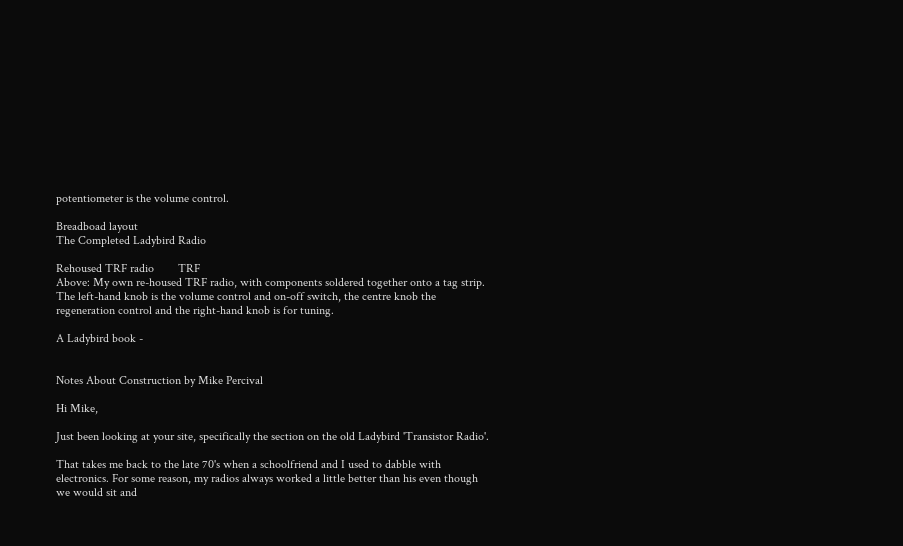potentiometer is the volume control.

Breadboad layout
The Completed Ladybird Radio

Rehoused TRF radio        TRF
Above: My own re-housed TRF radio, with components soldered together onto a tag strip.  The left-hand knob is the volume control and on-off switch, the centre knob the regeneration control and the right-hand knob is for tuning.

A Ladybird book -


Notes About Construction by Mike Percival

Hi Mike,

Just been looking at your site, specifically the section on the old Ladybird 'Transistor Radio'.

That takes me back to the late 70's when a schoolfriend and I used to dabble with electronics. For some reason, my radios always worked a little better than his even though we would sit and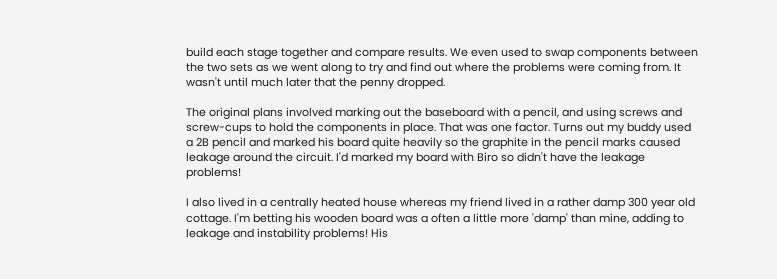build each stage together and compare results. We even used to swap components between the two sets as we went along to try and find out where the problems were coming from. It wasn't until much later that the penny dropped.

The original plans involved marking out the baseboard with a pencil, and using screws and screw-cups to hold the components in place. That was one factor. Turns out my buddy used a 2B pencil and marked his board quite heavily so the graphite in the pencil marks caused leakage around the circuit. I'd marked my board with Biro so didn't have the leakage problems!

I also lived in a centrally heated house whereas my friend lived in a rather damp 300 year old cottage. I'm betting his wooden board was a often a little more 'damp' than mine, adding to leakage and instability problems! His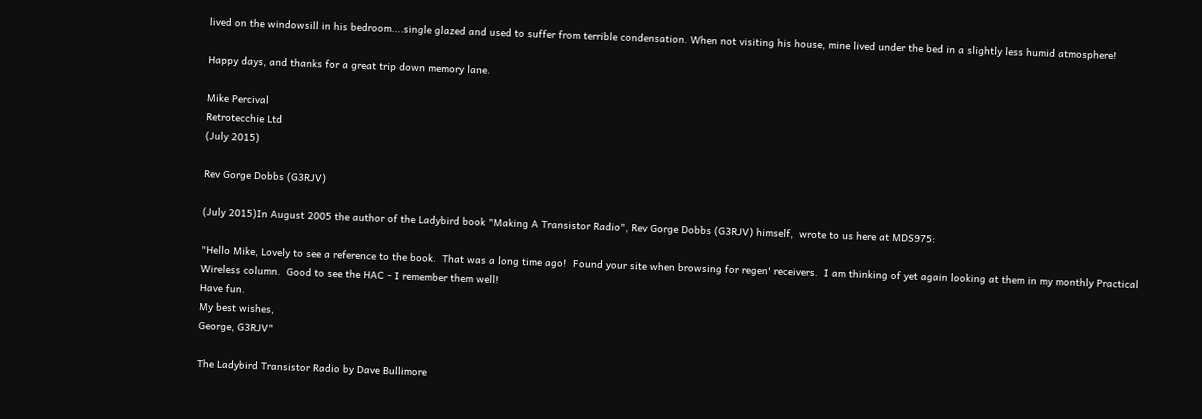lived on the windowsill in his bedroom....single glazed and used to suffer from terrible condensation. When not visiting his house, mine lived under the bed in a slightly less humid atmosphere!

Happy days, and thanks for a great trip down memory lane.

Mike Percival
Retrotecchie Ltd
(July 2015)

Rev Gorge Dobbs (G3RJV)

(July 2015)In August 2005 the author of the Ladybird book "Making A Transistor Radio", Rev Gorge Dobbs (G3RJV) himself,  wrote to us here at MDS975:

"Hello Mike, Lovely to see a reference to the book.  That was a long time ago!  Found your site when browsing for regen' receivers.  I am thinking of yet again looking at them in my monthly Practical Wireless column.  Good to see the HAC - I remember them well!
Have fun.
My best wishes,
George, G3RJV"

The Ladybird Transistor Radio by Dave Bullimore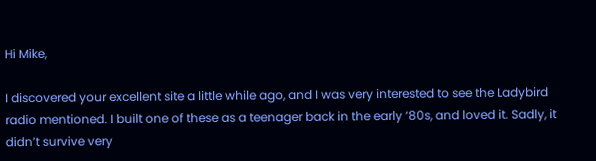Hi Mike,

I discovered your excellent site a little while ago, and I was very interested to see the Ladybird radio mentioned. I built one of these as a teenager back in the early ‘80s, and loved it. Sadly, it didn’t survive very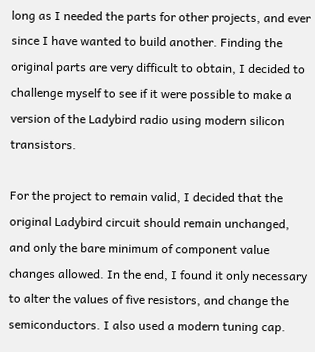long as I needed the parts for other projects, and ever since I have wanted to build another. Finding the original parts are very difficult to obtain, I decided to challenge myself to see if it were possible to make a version of the Ladybird radio using modern silicon transistors.

For the project to remain valid, I decided that the original Ladybird circuit should remain unchanged, and only the bare minimum of component value changes allowed. In the end, I found it only necessary to alter the values of five resistors, and change the semiconductors. I also used a modern tuning cap.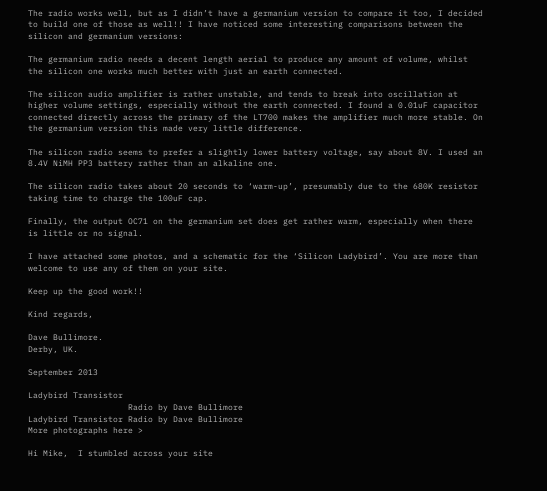The radio works well, but as I didn’t have a germanium version to compare it too, I decided to build one of those as well!! I have noticed some interesting comparisons between the silicon and germanium versions:

The germanium radio needs a decent length aerial to produce any amount of volume, whilst the silicon one works much better with just an earth connected.

The silicon audio amplifier is rather unstable, and tends to break into oscillation at higher volume settings, especially without the earth connected. I found a 0.01uF capacitor connected directly across the primary of the LT700 makes the amplifier much more stable. On the germanium version this made very little difference.

The silicon radio seems to prefer a slightly lower battery voltage, say about 8V. I used an 8.4V NiMH PP3 battery rather than an alkaline one.

The silicon radio takes about 20 seconds to ‘warm-up’, presumably due to the 680K resistor taking time to charge the 100uF cap.

Finally, the output OC71 on the germanium set does get rather warm, especially when there is little or no signal.

I have attached some photos, and a schematic for the ‘Silicon Ladybird’. You are more than welcome to use any of them on your site.

Keep up the good work!!

Kind regards,

Dave Bullimore.
Derby, UK.

September 2013

Ladybird Transistor
                    Radio by Dave Bullimore
Ladybird Transistor Radio by Dave Bullimore
More photographs here >

Hi Mike,  I stumbled across your site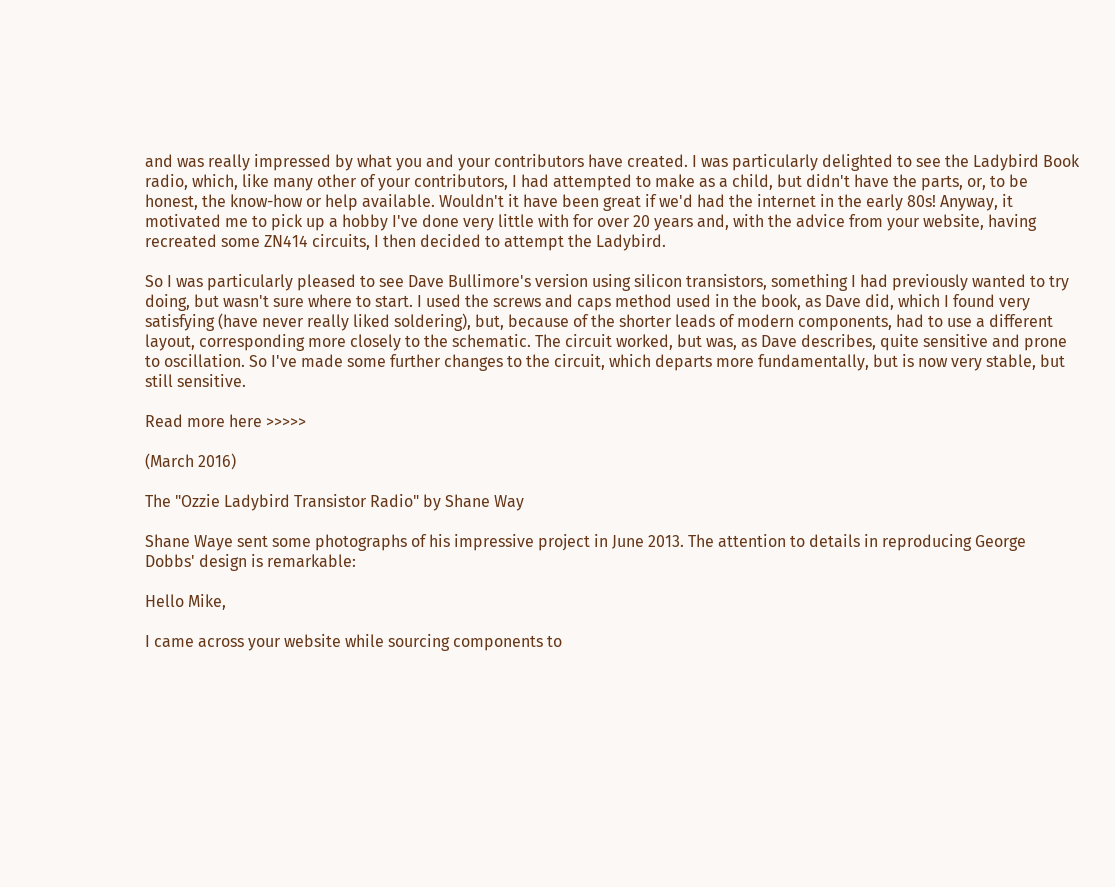and was really impressed by what you and your contributors have created. I was particularly delighted to see the Ladybird Book radio, which, like many other of your contributors, I had attempted to make as a child, but didn't have the parts, or, to be honest, the know-how or help available. Wouldn't it have been great if we'd had the internet in the early 80s! Anyway, it motivated me to pick up a hobby I've done very little with for over 20 years and, with the advice from your website, having recreated some ZN414 circuits, I then decided to attempt the Ladybird.

So I was particularly pleased to see Dave Bullimore's version using silicon transistors, something I had previously wanted to try doing, but wasn't sure where to start. I used the screws and caps method used in the book, as Dave did, which I found very satisfying (have never really liked soldering), but, because of the shorter leads of modern components, had to use a different layout, corresponding more closely to the schematic. The circuit worked, but was, as Dave describes, quite sensitive and prone to oscillation. So I've made some further changes to the circuit, which departs more fundamentally, but is now very stable, but still sensitive.

Read more here >>>>>

(March 2016)

The "Ozzie Ladybird Transistor Radio" by Shane Way

Shane Waye sent some photographs of his impressive project in June 2013. The attention to details in reproducing George Dobbs' design is remarkable:

Hello Mike,

I came across your website while sourcing components to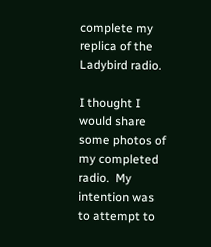complete my replica of the Ladybird radio.

I thought I would share some photos of my completed radio.  My intention was to attempt to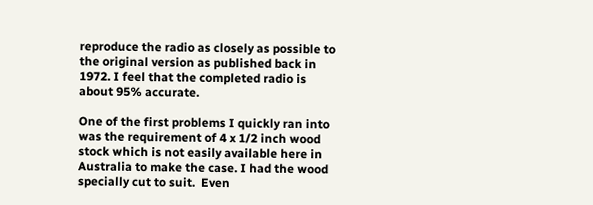reproduce the radio as closely as possible to the original version as published back in 1972. I feel that the completed radio is about 95% accurate.

One of the first problems I quickly ran into was the requirement of 4 x 1/2 inch wood stock which is not easily available here in Australia to make the case. I had the wood specially cut to suit.  Even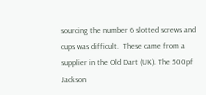sourcing the number 6 slotted screws and cups was difficult.  These came from a supplier in the Old Dart (UK). The 500pf Jackson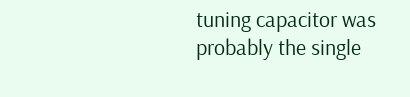tuning capacitor was probably the single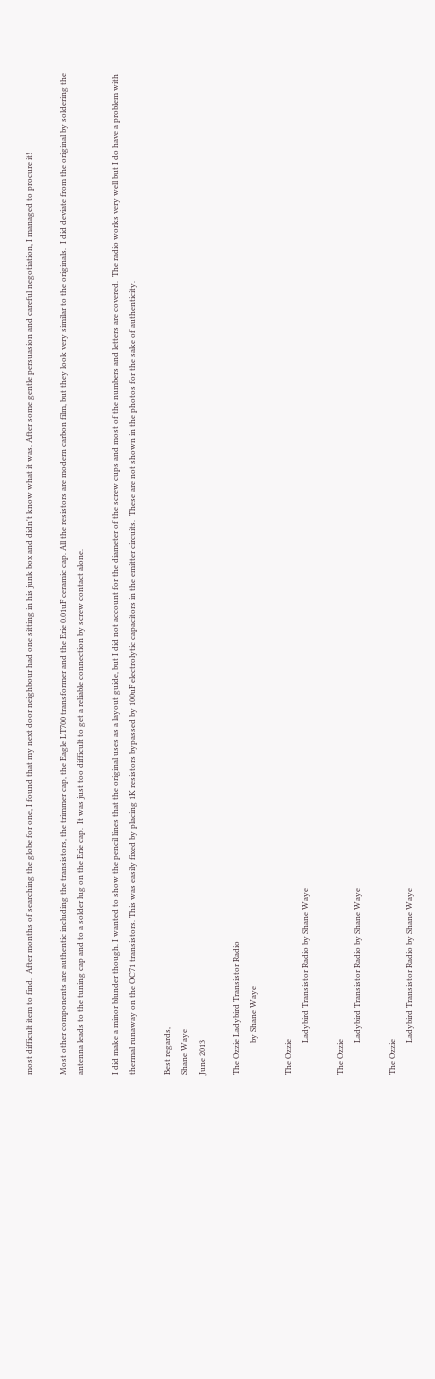most difficult item to find.  After months of searching the globe for one, I found that my next door neighbour had one sitting in his junk box and didn't know what it was. After some gentle persuasion and careful negotiation, I managed to procure it!

Most other components are authentic including the transistors, the trimmer cap, the Eagle LT700 transformer and the Erie 0.01uF ceramic cap. All the resistors are modern carbon film, but they look very similar to the originals.  I did deviate from the original by soldering the antenna leads to the tuning cap and to a solder lug on the Erie cap.  It was just too difficult to get a reliable connection by screw contact alone.

I did make a minor blunder though. I wanted to show the pencil lines that the original uses as a layout guide, but I did not account for the diameter of the screw cups and most of the numbers and letters are covered.  The radio works very well but I do have a problem with thermal runaway on the OC71 transistors. This was easily fixed by placing 1K resistors bypassed by 100uF electrolytic capacitors in the emitter circuits.  These are not shown in the photos for the sake of authenticity.

Best regards,
Shane Waye
June 2013

The Ozzie Ladybird Transistor Radio
                by Shane Waye

The Ozzie
                Ladybird Transistor Radio by Shane Waye

The Ozzie
                Ladybird Transistor Radio by Shane Waye

The Ozzie
                Ladybird Transistor Radio by Shane Waye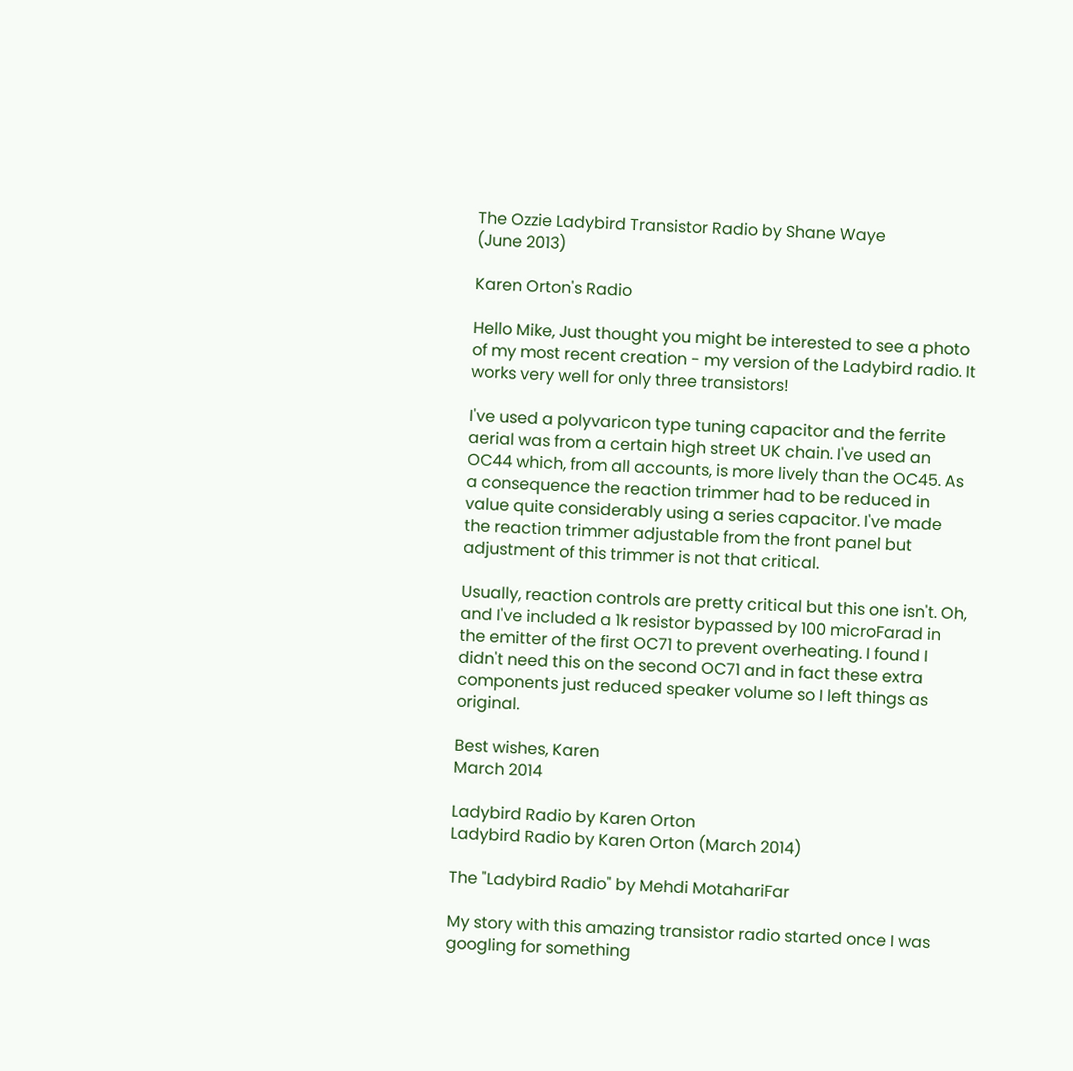The Ozzie Ladybird Transistor Radio by Shane Waye
(June 2013)

Karen Orton's Radio

Hello Mike, Just thought you might be interested to see a photo of my most recent creation - my version of the Ladybird radio. It works very well for only three transistors!

I've used a polyvaricon type tuning capacitor and the ferrite aerial was from a certain high street UK chain. I've used an OC44 which, from all accounts, is more lively than the OC45. As a consequence the reaction trimmer had to be reduced in value quite considerably using a series capacitor. I've made the reaction trimmer adjustable from the front panel but adjustment of this trimmer is not that critical.

Usually, reaction controls are pretty critical but this one isn't. Oh, and I've included a 1k resistor bypassed by 100 microFarad in the emitter of the first OC71 to prevent overheating. I found I didn't need this on the second OC71 and in fact these extra components just reduced speaker volume so I left things as original.

Best wishes, Karen
March 2014

Ladybird Radio by Karen Orton
Ladybird Radio by Karen Orton (March 2014)

The "Ladybird Radio" by Mehdi MotahariFar

My story with this amazing transistor radio started once I was googling for something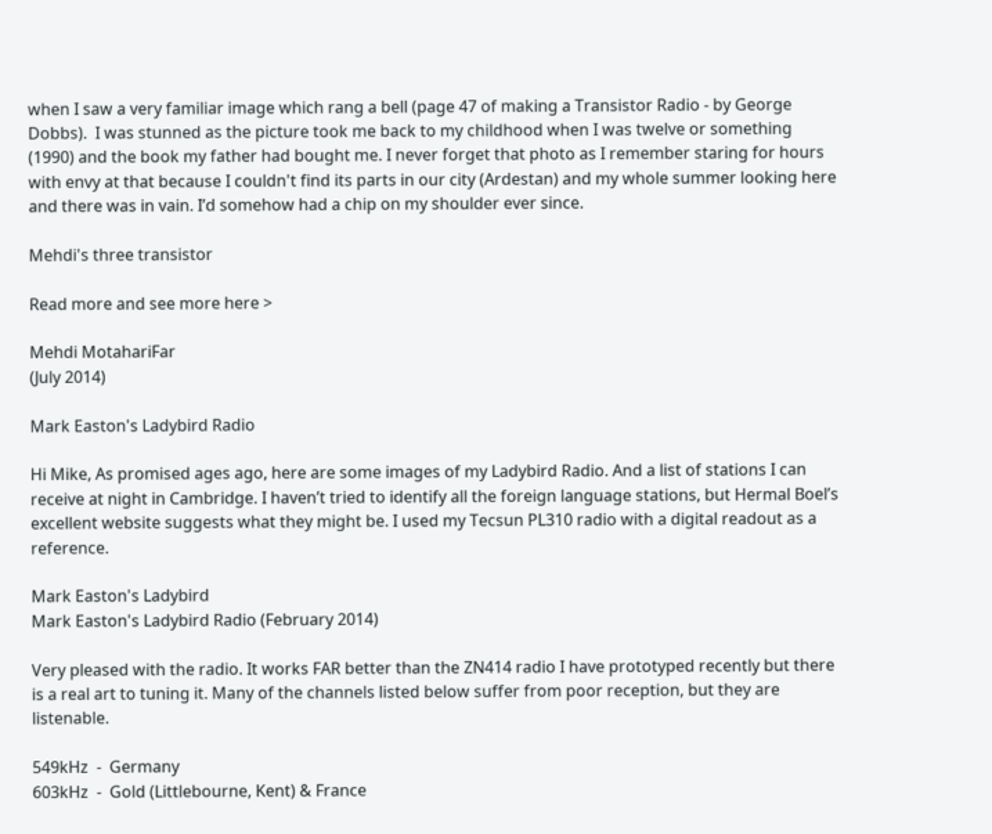when I saw a very familiar image which rang a bell (page 47 of making a Transistor Radio - by George Dobbs).  I was stunned as the picture took me back to my childhood when I was twelve or something (1990) and the book my father had bought me. I never forget that photo as I remember staring for hours with envy at that because I couldn't find its parts in our city (Ardestan) and my whole summer looking here and there was in vain. I’d somehow had a chip on my shoulder ever since.

Mehdi's three transistor

Read more and see more here >

Mehdi MotahariFar
(July 2014)

Mark Easton's Ladybird Radio

Hi Mike, As promised ages ago, here are some images of my Ladybird Radio. And a list of stations I can receive at night in Cambridge. I haven’t tried to identify all the foreign language stations, but Hermal Boel’s excellent website suggests what they might be. I used my Tecsun PL310 radio with a digital readout as a reference.

Mark Easton's Ladybird
Mark Easton's Ladybird Radio (February 2014)

Very pleased with the radio. It works FAR better than the ZN414 radio I have prototyped recently but there is a real art to tuning it. Many of the channels listed below suffer from poor reception, but they are listenable.

549kHz  -  Germany
603kHz  -  Gold (Littlebourne, Kent) & France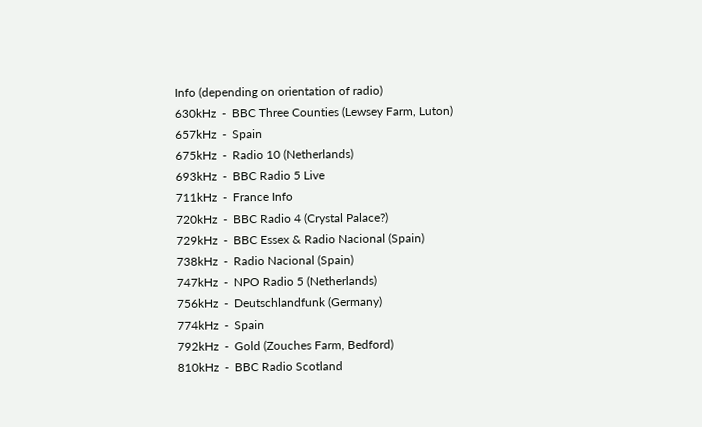Info (depending on orientation of radio)
630kHz  -  BBC Three Counties (Lewsey Farm, Luton)
657kHz  -  Spain
675kHz  -  Radio 10 (Netherlands)
693kHz  -  BBC Radio 5 Live
711kHz  -  France Info
720kHz  -  BBC Radio 4 (Crystal Palace?)
729kHz  -  BBC Essex & Radio Nacional (Spain)
738kHz  -  Radio Nacional (Spain)
747kHz  -  NPO Radio 5 (Netherlands)
756kHz  -  Deutschlandfunk (Germany)
774kHz  -  Spain
792kHz  -  Gold (Zouches Farm, Bedford)
810kHz  -  BBC Radio Scotland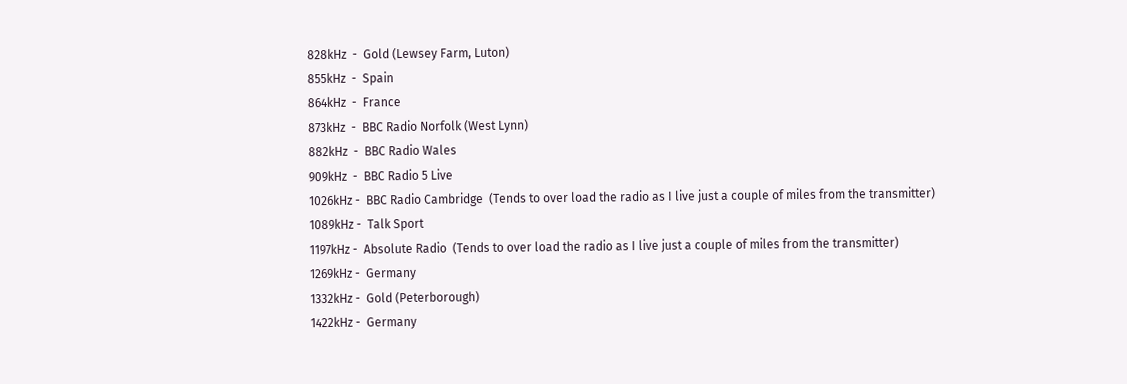828kHz  -  Gold (Lewsey Farm, Luton)
855kHz  -  Spain
864kHz  -  France
873kHz  -  BBC Radio Norfolk (West Lynn)
882kHz  -  BBC Radio Wales
909kHz  -  BBC Radio 5 Live
1026kHz -  BBC Radio Cambridge  (Tends to over load the radio as I live just a couple of miles from the transmitter)
1089kHz -  Talk Sport
1197kHz -  Absolute Radio  (Tends to over load the radio as I live just a couple of miles from the transmitter)
1269kHz -  Germany
1332kHz -  Gold (Peterborough)
1422kHz -  Germany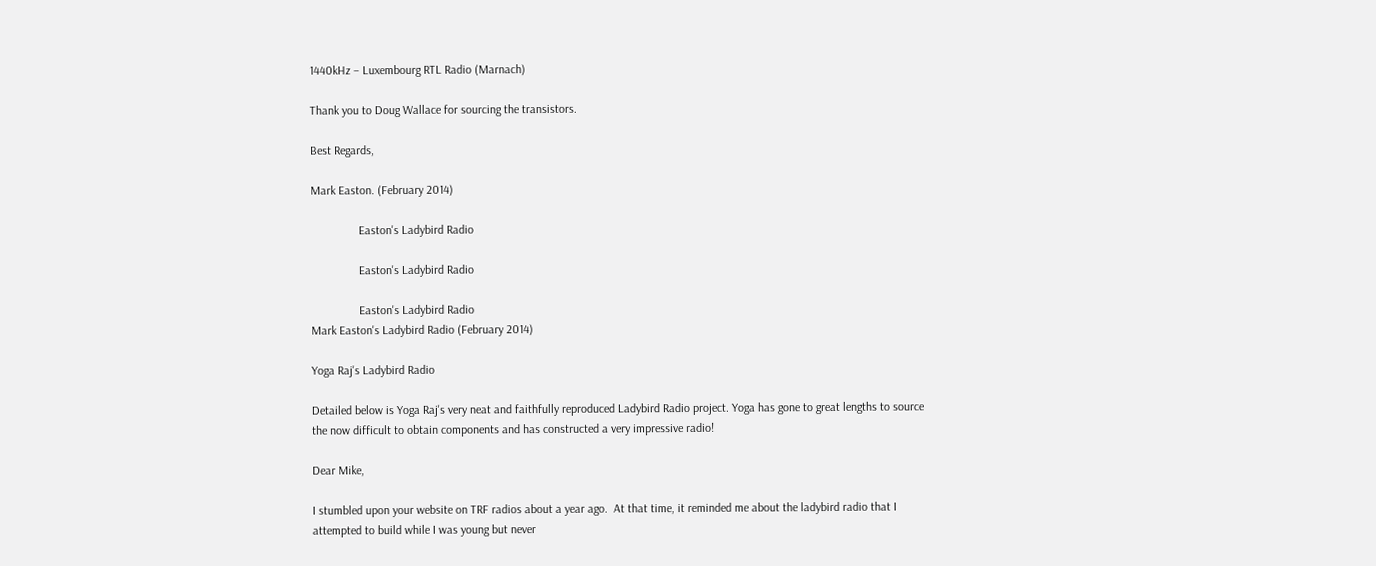1440kHz – Luxembourg RTL Radio (Marnach)

Thank you to Doug Wallace for sourcing the transistors.

Best Regards,

Mark Easton. (February 2014)

                Easton's Ladybird Radio

                Easton's Ladybird Radio

                Easton's Ladybird Radio
Mark Easton's Ladybird Radio (February 2014)

Yoga Raj's Ladybird Radio

Detailed below is Yoga Raj's very neat and faithfully reproduced Ladybird Radio project. Yoga has gone to great lengths to source the now difficult to obtain components and has constructed a very impressive radio!

Dear Mike,

I stumbled upon your website on TRF radios about a year ago.  At that time, it reminded me about the ladybird radio that I attempted to build while I was young but never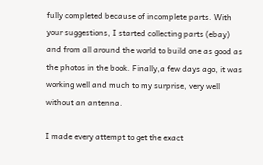fully completed because of incomplete parts. With your suggestions, I started collecting parts (ebay) and from all around the world to build one as good as the photos in the book. Finally,a few days ago, it was working well and much to my surprise, very well without an antenna.

I made every attempt to get the exact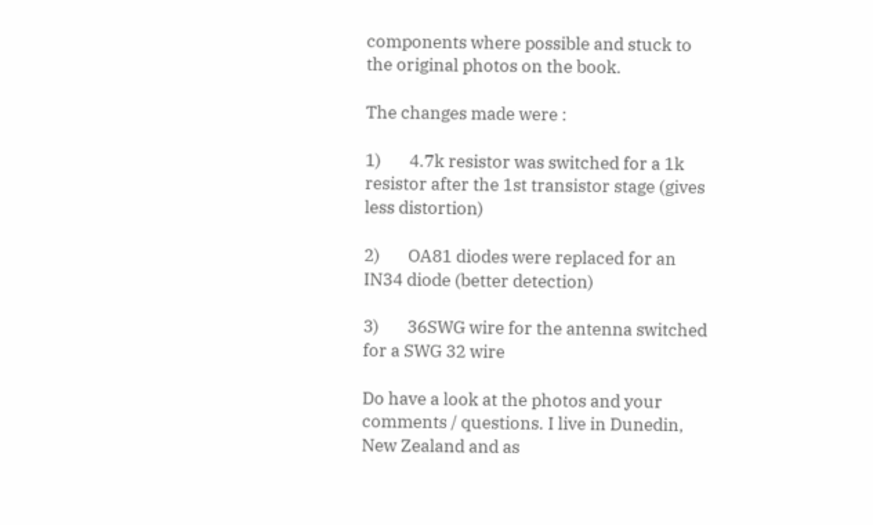components where possible and stuck to the original photos on the book.

The changes made were :

1)       4.7k resistor was switched for a 1k resistor after the 1st transistor stage (gives less distortion)

2)       OA81 diodes were replaced for an IN34 diode (better detection)

3)       36SWG wire for the antenna switched for a SWG 32 wire

Do have a look at the photos and your comments / questions. I live in Dunedin, New Zealand and as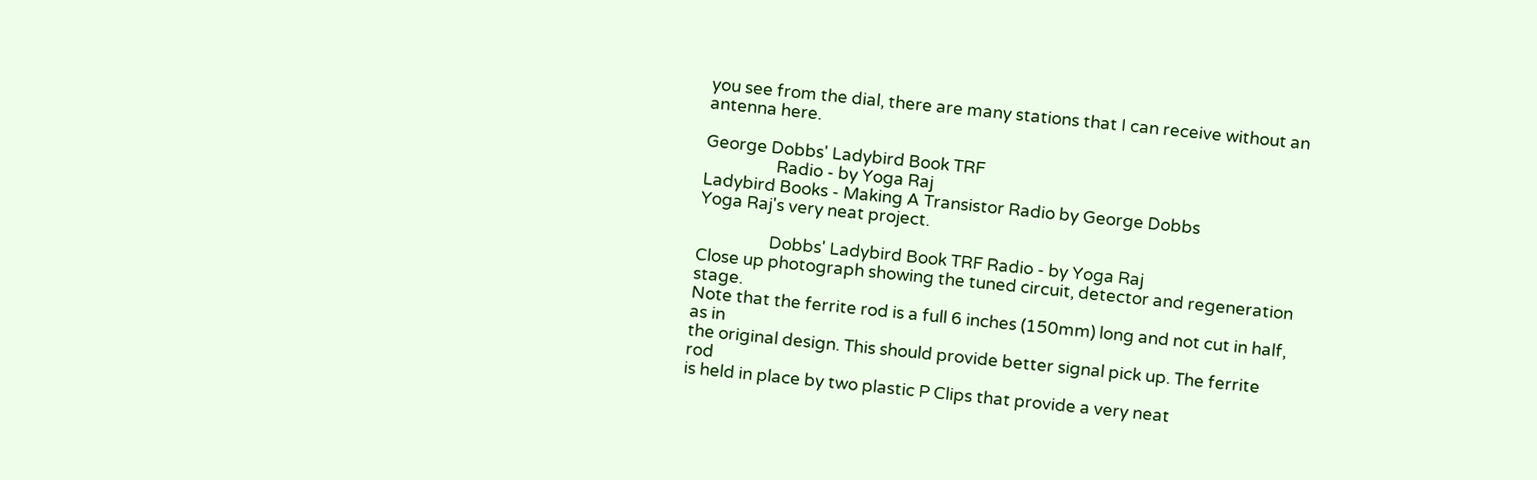you see from the dial, there are many stations that I can receive without an antenna here.

George Dobbs' Ladybird Book TRF
                  Radio - by Yoga Raj
Ladybird Books - Making A Transistor Radio by George Dobbs
Yoga Raj's very neat project.

                  Dobbs' Ladybird Book TRF Radio - by Yoga Raj
Close up photograph showing the tuned circuit, detector and regeneration stage.
Note that the ferrite rod is a full 6 inches (150mm) long and not cut in half, as in
the original design. This should provide better signal pick up. The ferrite rod
is held in place by two plastic P Clips that provide a very neat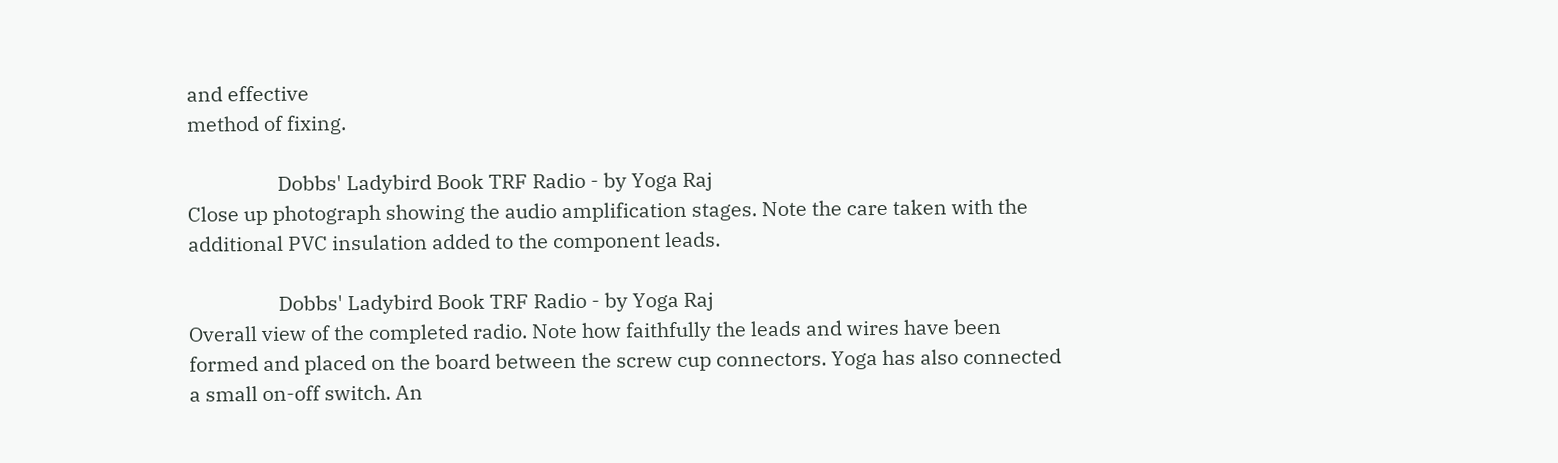and effective
method of fixing.

                  Dobbs' Ladybird Book TRF Radio - by Yoga Raj
Close up photograph showing the audio amplification stages. Note the care taken with the
additional PVC insulation added to the component leads.

                  Dobbs' Ladybird Book TRF Radio - by Yoga Raj
Overall view of the completed radio. Note how faithfully the leads and wires have been
formed and placed on the board between the screw cup connectors. Yoga has also connected
a small on-off switch. An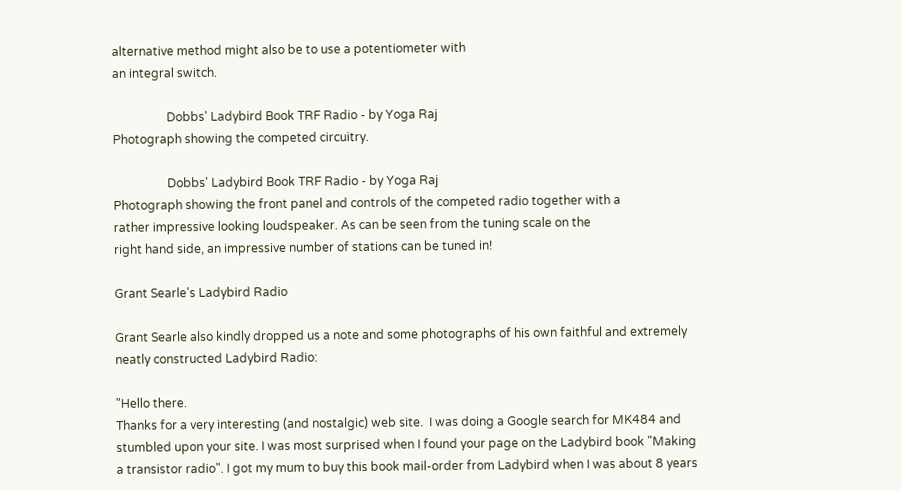alternative method might also be to use a potentiometer with
an integral switch.

                  Dobbs' Ladybird Book TRF Radio - by Yoga Raj
Photograph showing the competed circuitry.

                  Dobbs' Ladybird Book TRF Radio - by Yoga Raj
Photograph showing the front panel and controls of the competed radio together with a
rather impressive looking loudspeaker. As can be seen from the tuning scale on the
right hand side, an impressive number of stations can be tuned in!

Grant Searle's Ladybird Radio

Grant Searle also kindly dropped us a note and some photographs of his own faithful and extremely neatly constructed Ladybird Radio:

"Hello there.
Thanks for a very interesting (and nostalgic) web site.  I was doing a Google search for MK484 and stumbled upon your site. I was most surprised when I found your page on the Ladybird book "Making a transistor radio". I got my mum to buy this book mail-order from Ladybird when I was about 8 years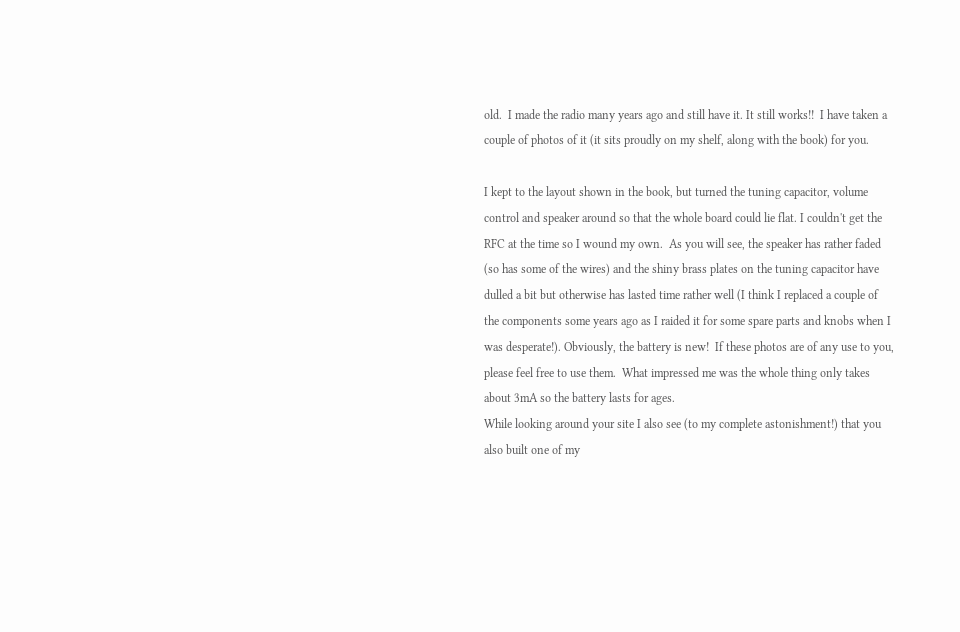old.  I made the radio many years ago and still have it. It still works!!  I have taken a couple of photos of it (it sits proudly on my shelf, along with the book) for you.

I kept to the layout shown in the book, but turned the tuning capacitor, volume control and speaker around so that the whole board could lie flat. I couldn't get the RFC at the time so I wound my own.  As you will see, the speaker has rather faded (so has some of the wires) and the shiny brass plates on the tuning capacitor have dulled a bit but otherwise has lasted time rather well (I think I replaced a couple of the components some years ago as I raided it for some spare parts and knobs when I was desperate!). Obviously, the battery is new!  If these photos are of any use to you, please feel free to use them.  What impressed me was the whole thing only takes about 3mA so the battery lasts for ages.
While looking around your site I also see (to my complete astonishment!) that you also built one of my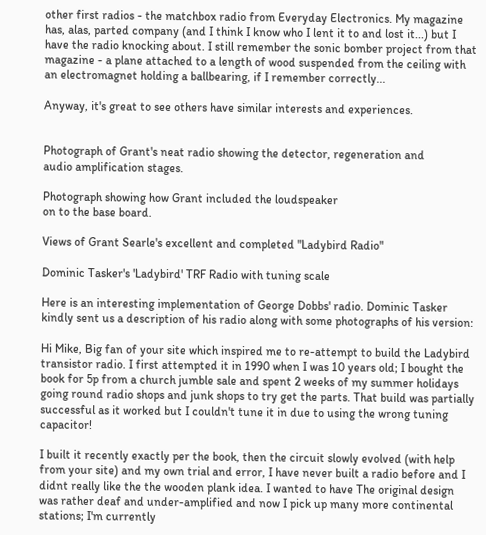other first radios - the matchbox radio from Everyday Electronics. My magazine has, alas, parted company (and I think I know who I lent it to and lost it...) but I have the radio knocking about. I still remember the sonic bomber project from that magazine - a plane attached to a length of wood suspended from the ceiling with an electromagnet holding a ballbearing, if I remember correctly...

Anyway, it's great to see others have similar interests and experiences.


Photograph of Grant's neat radio showing the detector, regeneration and
audio amplification stages.

Photograph showing how Grant included the loudspeaker
on to the base board.

Views of Grant Searle's excellent and completed "Ladybird Radio"

Dominic Tasker's 'Ladybird' TRF Radio with tuning scale

Here is an interesting implementation of George Dobbs' radio. Dominic Tasker kindly sent us a description of his radio along with some photographs of his version:

Hi Mike, Big fan of your site which inspired me to re-attempt to build the Ladybird transistor radio. I first attempted it in 1990 when I was 10 years old; I bought the book for 5p from a church jumble sale and spent 2 weeks of my summer holidays going round radio shops and junk shops to try get the parts. That build was partially successful as it worked but I couldn't tune it in due to using the wrong tuning capacitor!

I built it recently exactly per the book, then the circuit slowly evolved (with help from your site) and my own trial and error, I have never built a radio before and I didnt really like the the wooden plank idea. I wanted to have The original design was rather deaf and under-amplified and now I pick up many more continental stations; I'm currently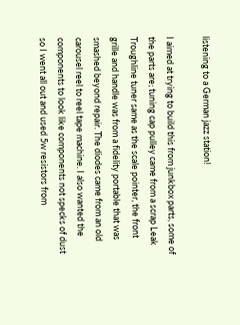listening to a German jazz station!

I aimed at trying to build this from junkbox parts, some of the parts are; tuning cap pulley came from a scrap Leak Troughline tuner same as the scale pointer, the front grille and handle was from a fidelity portable that was smashed beyond repair. The diodes came from an old carousel reel to reel tape machine. I also wanted the components to look like components not specks of dust so I went all out and used 5w resistors from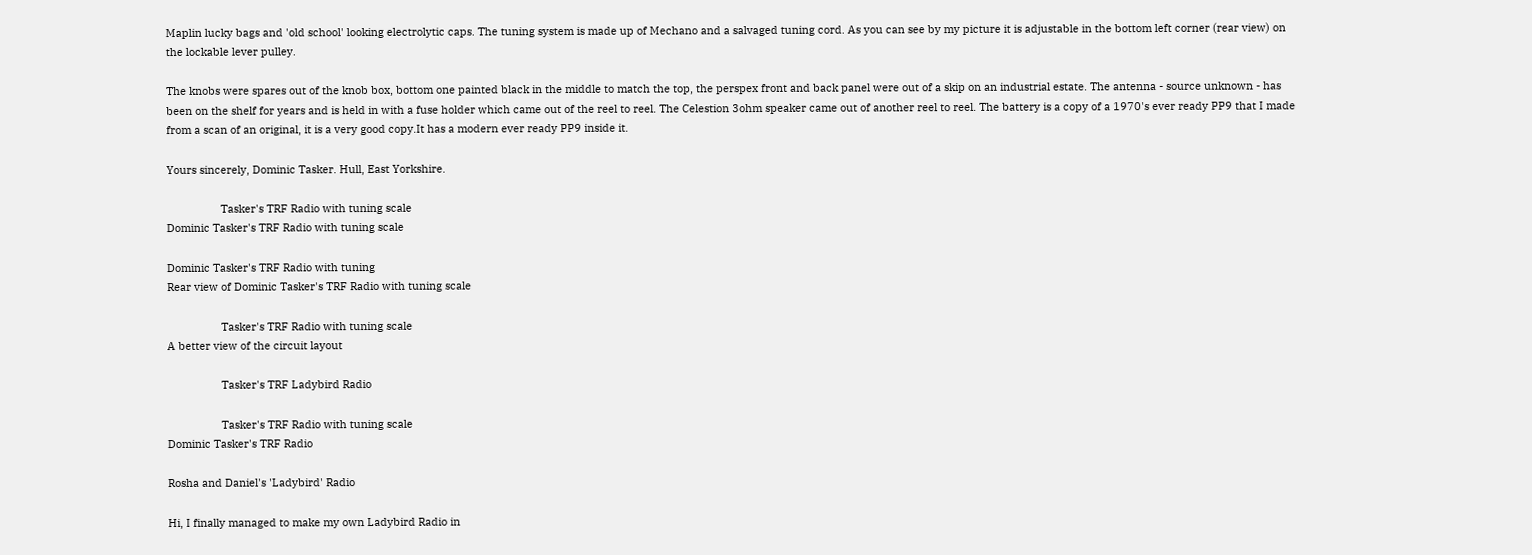Maplin lucky bags and 'old school' looking electrolytic caps. The tuning system is made up of Mechano and a salvaged tuning cord. As you can see by my picture it is adjustable in the bottom left corner (rear view) on the lockable lever pulley.

The knobs were spares out of the knob box, bottom one painted black in the middle to match the top, the perspex front and back panel were out of a skip on an industrial estate. The antenna - source unknown - has been on the shelf for years and is held in with a fuse holder which came out of the reel to reel. The Celestion 3ohm speaker came out of another reel to reel. The battery is a copy of a 1970's ever ready PP9 that I made from a scan of an original, it is a very good copy.It has a modern ever ready PP9 inside it.

Yours sincerely, Dominic Tasker. Hull, East Yorkshire.

                  Tasker's TRF Radio with tuning scale
Dominic Tasker's TRF Radio with tuning scale

Dominic Tasker's TRF Radio with tuning
Rear view of Dominic Tasker's TRF Radio with tuning scale

                  Tasker's TRF Radio with tuning scale
A better view of the circuit layout

                  Tasker's TRF Ladybird Radio

                  Tasker's TRF Radio with tuning scale
Dominic Tasker's TRF Radio

Rosha and Daniel's 'Ladybird' Radio

Hi, I finally managed to make my own Ladybird Radio in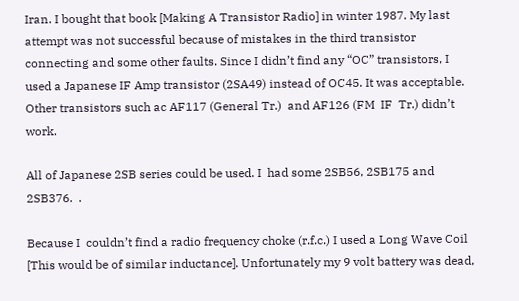Iran. I bought that book [Making A Transistor Radio] in winter 1987. My last attempt was not successful because of mistakes in the third transistor connecting and some other faults. Since I didn’t find any “OC” transistors, I used a Japanese IF Amp transistor (2SA49) instead of OC45. It was acceptable. Other transistors such ac AF117 (General Tr.)  and AF126 (FM  IF  Tr.) didn’t  work.

All of Japanese 2SB series could be used. I  had some 2SB56, 2SB175 and 2SB376.  .

Because I  couldn’t find a radio frequency choke (r.f.c.) I used a Long Wave Coil [This would be of similar inductance]. Unfortunately my 9 volt battery was dead,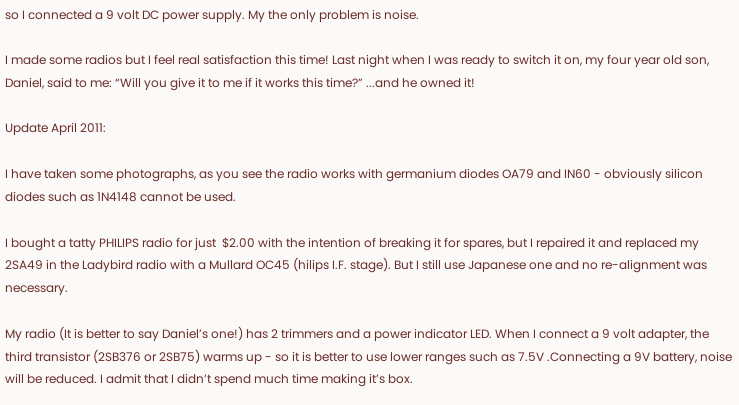so I connected a 9 volt DC power supply. My the only problem is noise.

I made some radios but I feel real satisfaction this time! Last night when I was ready to switch it on, my four year old son, Daniel, said to me: “Will you give it to me if it works this time?” ...and he owned it!

Update April 2011:

I have taken some photographs, as you see the radio works with germanium diodes OA79 and IN60 - obviously silicon diodes such as 1N4148 cannot be used.

I bought a tatty PHILIPS radio for just  $2.00 with the intention of breaking it for spares, but I repaired it and replaced my 2SA49 in the Ladybird radio with a Mullard OC45 (hilips I.F. stage). But I still use Japanese one and no re-alignment was necessary.

My radio (It is better to say Daniel’s one!) has 2 trimmers and a power indicator LED. When I connect a 9 volt adapter, the third transistor (2SB376 or 2SB75) warms up - so it is better to use lower ranges such as 7.5V .Connecting a 9V battery, noise will be reduced. I admit that I didn’t spend much time making it’s box.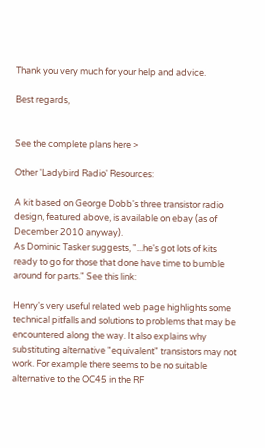Thank you very much for your help and advice.

Best regards,


See the complete plans here >

Other 'Ladybird Radio' Resources:

A kit based on George Dobb's three transistor radio design, featured above, is available on ebay (as of December 2010 anyway).
As Dominic Tasker suggests, "...he's got lots of kits ready to go for those that done have time to bumble around for parts." See this link:

Henry's very useful related web page highlights some technical pitfalls and solutions to problems that may be encountered along the way. It also explains why substituting alternative "equivalent" transistors may not work. For example there seems to be no suitable alternative to the OC45 in the RF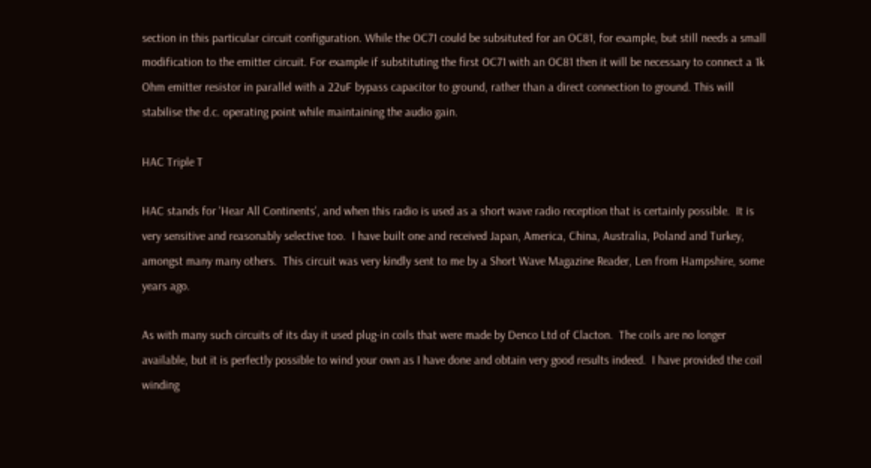section in this particular circuit configuration. While the OC71 could be subsituted for an OC81, for example, but still needs a small modification to the emitter circuit. For example if substituting the first OC71 with an OC81 then it will be necessary to connect a 1k Ohm emitter resistor in parallel with a 22uF bypass capacitor to ground, rather than a direct connection to ground. This will stabilise the d.c. operating point while maintaining the audio gain.

HAC Triple T

HAC stands for 'Hear All Continents', and when this radio is used as a short wave radio reception that is certainly possible.  It is very sensitive and reasonably selective too.  I have built one and received Japan, America, China, Australia, Poland and Turkey, amongst many many others.  This circuit was very kindly sent to me by a Short Wave Magazine Reader, Len from Hampshire, some years ago.

As with many such circuits of its day it used plug-in coils that were made by Denco Ltd of Clacton.  The coils are no longer available, but it is perfectly possible to wind your own as I have done and obtain very good results indeed.  I have provided the coil winding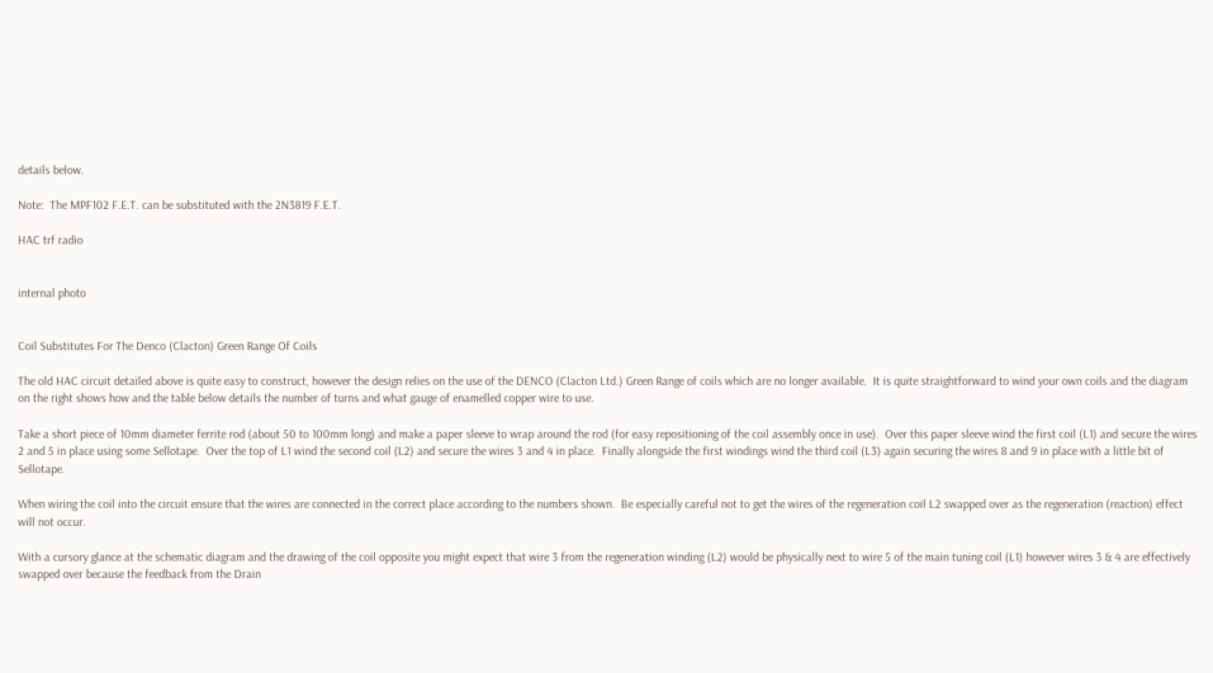details below.

Note:  The MPF102 F.E.T. can be substituted with the 2N3819 F.E.T.

HAC trf radio


internal photo


Coil Substitutes For The Denco (Clacton) Green Range Of Coils

The old HAC circuit detailed above is quite easy to construct, however the design relies on the use of the DENCO (Clacton Ltd.) Green Range of coils which are no longer available.  It is quite straightforward to wind your own coils and the diagram on the right shows how and the table below details the number of turns and what gauge of enamelled copper wire to use.

Take a short piece of 10mm diameter ferrite rod (about 50 to 100mm long) and make a paper sleeve to wrap around the rod (for easy repositioning of the coil assembly once in use).  Over this paper sleeve wind the first coil (L1) and secure the wires 2 and 5 in place using some Sellotape.  Over the top of L1 wind the second coil (L2) and secure the wires 3 and 4 in place.  Finally alongside the first windings wind the third coil (L3) again securing the wires 8 and 9 in place with a little bit of Sellotape.

When wiring the coil into the circuit ensure that the wires are connected in the correct place according to the numbers shown.  Be especially careful not to get the wires of the regeneration coil L2 swapped over as the regeneration (reaction) effect will not occur.

With a cursory glance at the schematic diagram and the drawing of the coil opposite you might expect that wire 3 from the regeneration winding (L2) would be physically next to wire 5 of the main tuning coil (L1) however wires 3 & 4 are effectively swapped over because the feedback from the Drain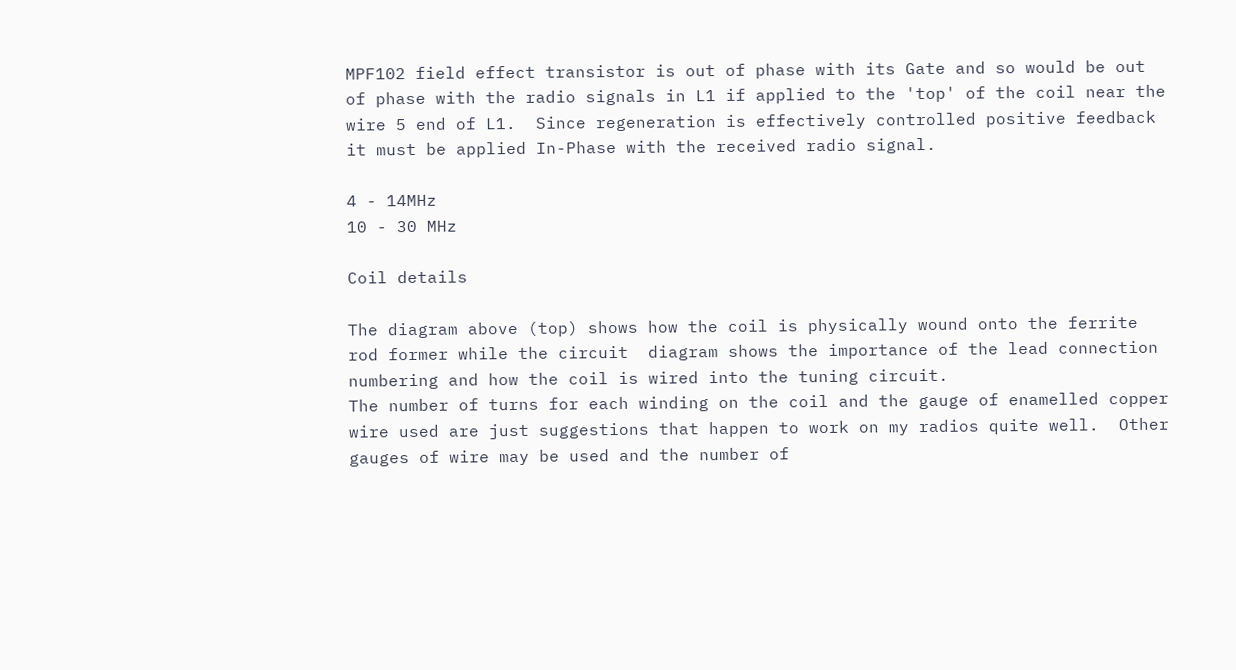MPF102 field effect transistor is out of phase with its Gate and so would be out of phase with the radio signals in L1 if applied to the 'top' of the coil near the wire 5 end of L1.  Since regeneration is effectively controlled positive feedback it must be applied In-Phase with the received radio signal.

4 - 14MHz
10 - 30 MHz

Coil details

The diagram above (top) shows how the coil is physically wound onto the ferrite rod former while the circuit  diagram shows the importance of the lead connection numbering and how the coil is wired into the tuning circuit.
The number of turns for each winding on the coil and the gauge of enamelled copper wire used are just suggestions that happen to work on my radios quite well.  Other gauges of wire may be used and the number of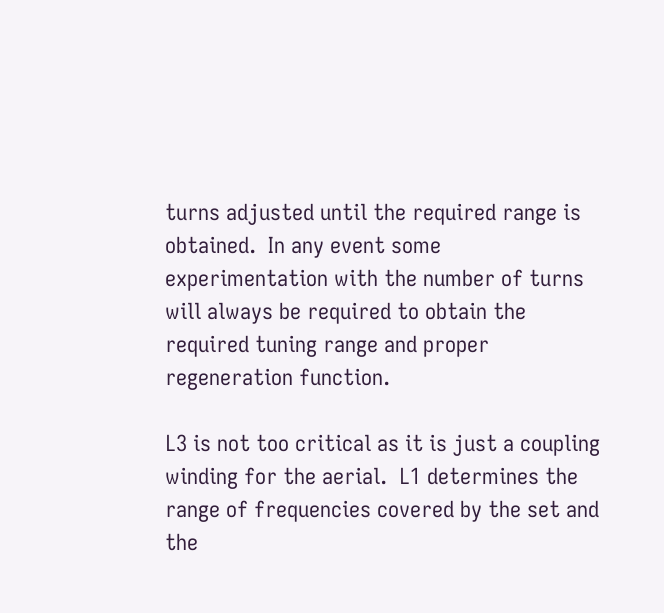turns adjusted until the required range is obtained.  In any event some experimentation with the number of turns will always be required to obtain the required tuning range and proper regeneration function.

L3 is not too critical as it is just a coupling winding for the aerial.  L1 determines the range of frequencies covered by the set and the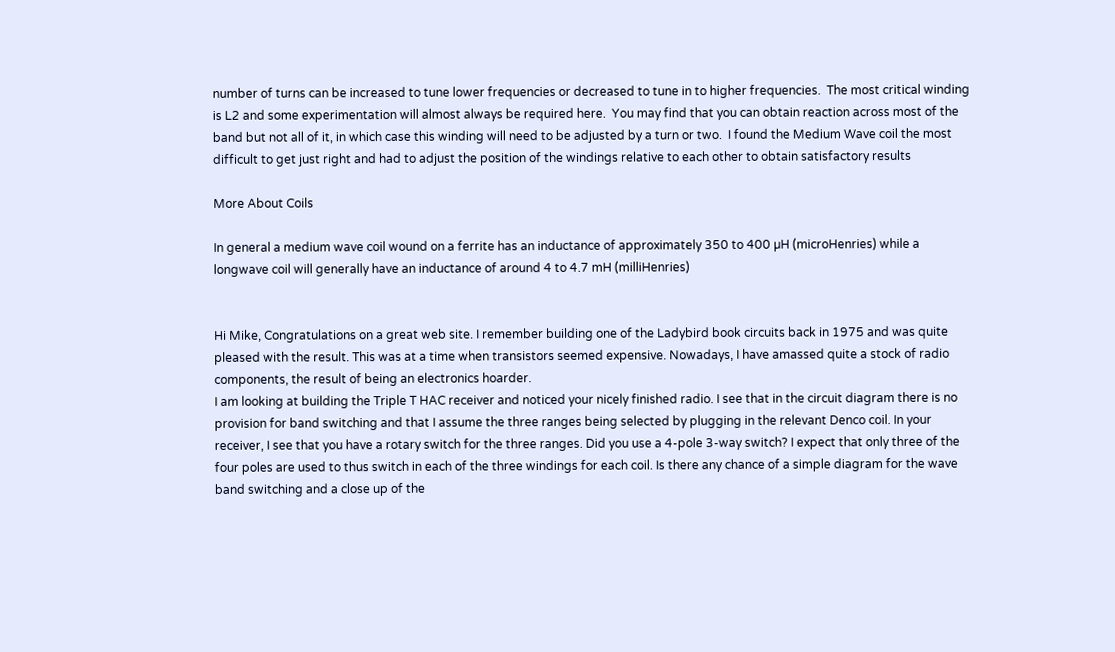number of turns can be increased to tune lower frequencies or decreased to tune in to higher frequencies.  The most critical winding is L2 and some experimentation will almost always be required here.  You may find that you can obtain reaction across most of the band but not all of it, in which case this winding will need to be adjusted by a turn or two.  I found the Medium Wave coil the most difficult to get just right and had to adjust the position of the windings relative to each other to obtain satisfactory results

More About Coils

In general a medium wave coil wound on a ferrite has an inductance of approximately 350 to 400 µH (microHenries) while a longwave coil will generally have an inductance of around 4 to 4.7 mH (milliHenries)


Hi Mike, Congratulations on a great web site. I remember building one of the Ladybird book circuits back in 1975 and was quite pleased with the result. This was at a time when transistors seemed expensive. Nowadays, I have amassed quite a stock of radio components, the result of being an electronics hoarder.
I am looking at building the Triple T HAC receiver and noticed your nicely finished radio. I see that in the circuit diagram there is no provision for band switching and that I assume the three ranges being selected by plugging in the relevant Denco coil. In your receiver, I see that you have a rotary switch for the three ranges. Did you use a 4-pole 3-way switch? I expect that only three of the four poles are used to thus switch in each of the three windings for each coil. Is there any chance of a simple diagram for the wave band switching and a close up of the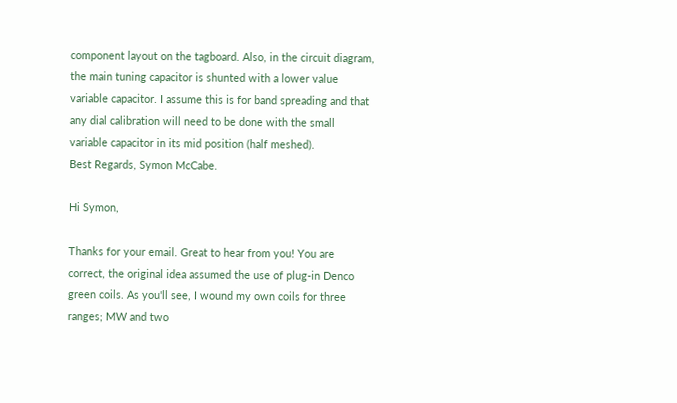component layout on the tagboard. Also, in the circuit diagram, the main tuning capacitor is shunted with a lower value variable capacitor. I assume this is for band spreading and that any dial calibration will need to be done with the small variable capacitor in its mid position (half meshed).
Best Regards, Symon McCabe.

Hi Symon,

Thanks for your email. Great to hear from you! You are correct, the original idea assumed the use of plug-in Denco green coils. As you'll see, I wound my own coils for three ranges; MW and two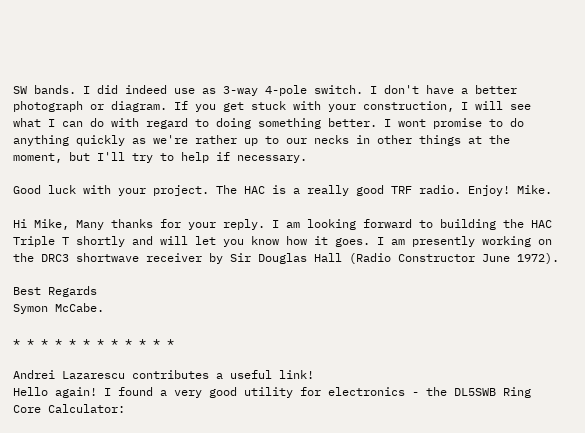SW bands. I did indeed use as 3-way 4-pole switch. I don't have a better photograph or diagram. If you get stuck with your construction, I will see what I can do with regard to doing something better. I wont promise to do anything quickly as we're rather up to our necks in other things at the moment, but I'll try to help if necessary.

Good luck with your project. The HAC is a really good TRF radio. Enjoy! Mike.

Hi Mike, Many thanks for your reply. I am looking forward to building the HAC Triple T shortly and will let you know how it goes. I am presently working on the DRC3 shortwave receiver by Sir Douglas Hall (Radio Constructor June 1972).

Best Regards
Symon McCabe.

* * * * * * * * * * * *

Andrei Lazarescu contributes a useful link!
Hello again! I found a very good utility for electronics - the DL5SWB Ring Core Calculator: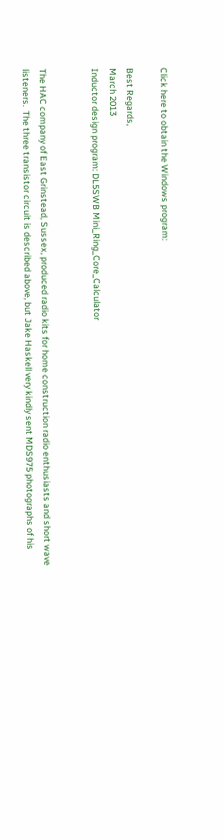Click here to obtain the Windows program:

Best Regards,
March 2013
Inductor design program: DL5SWB Mini_Ring_Core_Calculator


The HAC company of East Grinstead, Sussex, produced radio kits for home construction radio enthusiasts and short wave listeners.  The three transistor circuit is described above, but Jake Haskell very kindly sent MDS975 photographs of his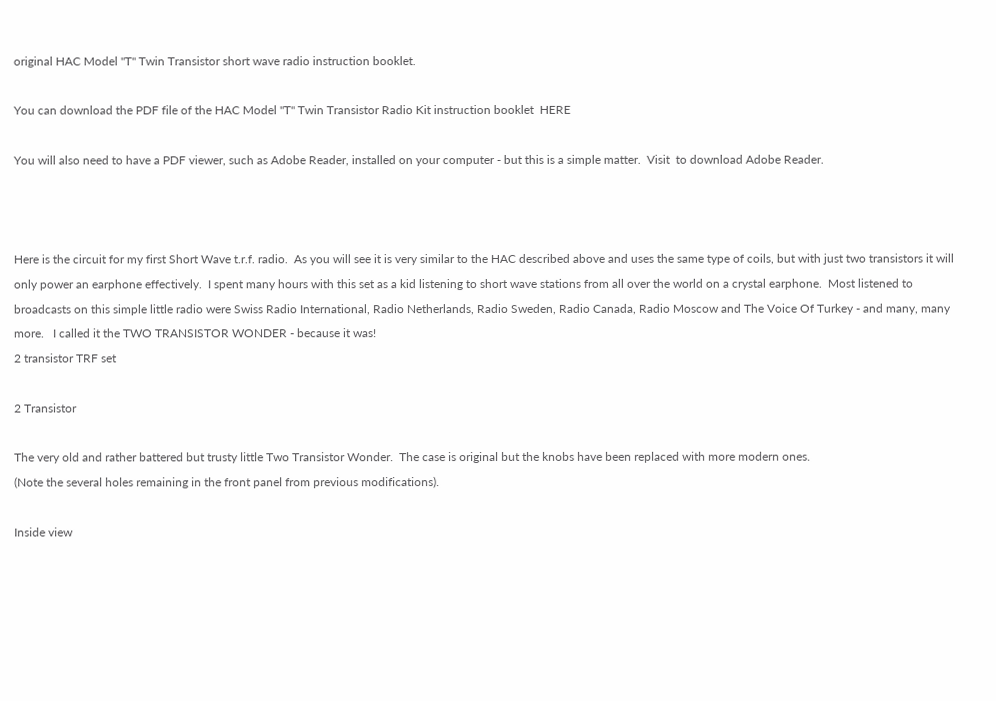original HAC Model "T" Twin Transistor short wave radio instruction booklet.

You can download the PDF file of the HAC Model "T" Twin Transistor Radio Kit instruction booklet  HERE

You will also need to have a PDF viewer, such as Adobe Reader, installed on your computer - but this is a simple matter.  Visit  to download Adobe Reader.



Here is the circuit for my first Short Wave t.r.f. radio.  As you will see it is very similar to the HAC described above and uses the same type of coils, but with just two transistors it will only power an earphone effectively.  I spent many hours with this set as a kid listening to short wave stations from all over the world on a crystal earphone.  Most listened to broadcasts on this simple little radio were Swiss Radio International, Radio Netherlands, Radio Sweden, Radio Canada, Radio Moscow and The Voice Of Turkey - and many, many more.   I called it the TWO TRANSISTOR WONDER - because it was!
2 transistor TRF set

2 Transistor

The very old and rather battered but trusty little Two Transistor Wonder.  The case is original but the knobs have been replaced with more modern ones.
(Note the several holes remaining in the front panel from previous modifications).

Inside view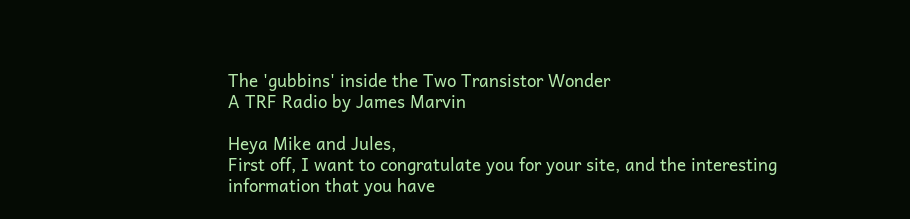The 'gubbins' inside the Two Transistor Wonder
A TRF Radio by James Marvin

Heya Mike and Jules,
First off, I want to congratulate you for your site, and the interesting information that you have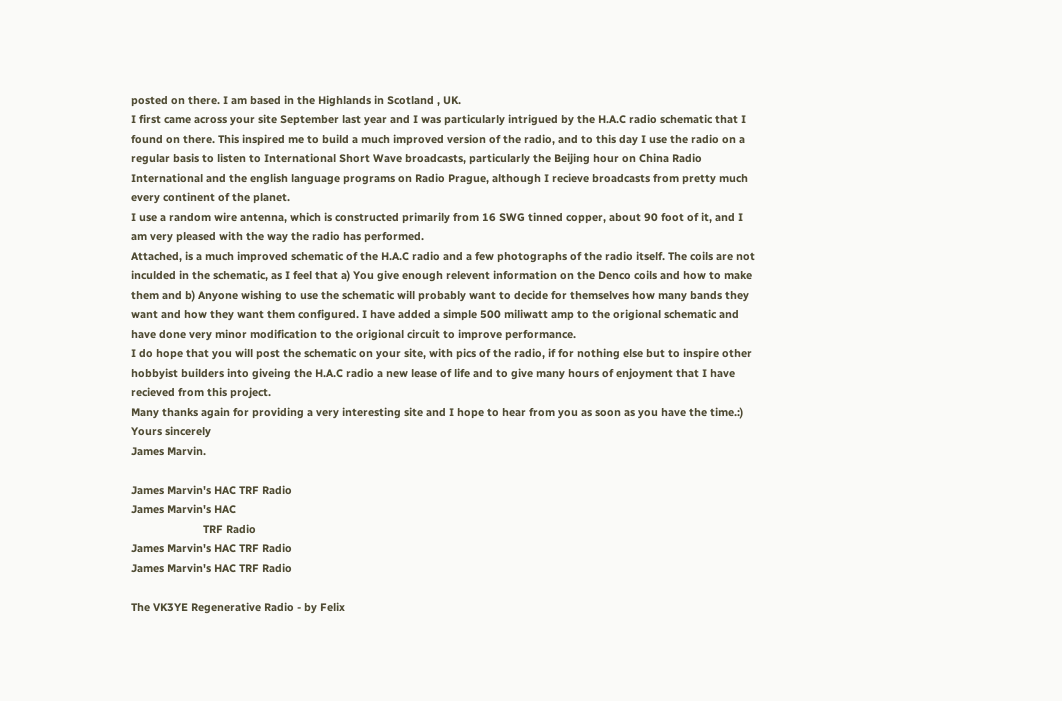posted on there. I am based in the Highlands in Scotland , UK.
I first came across your site September last year and I was particularly intrigued by the H.A.C radio schematic that I found on there. This inspired me to build a much improved version of the radio, and to this day I use the radio on a regular basis to listen to International Short Wave broadcasts, particularly the Beijing hour on China Radio International and the english language programs on Radio Prague, although I recieve broadcasts from pretty much every continent of the planet.
I use a random wire antenna, which is constructed primarily from 16 SWG tinned copper, about 90 foot of it, and I am very pleased with the way the radio has performed.
Attached, is a much improved schematic of the H.A.C radio and a few photographs of the radio itself. The coils are not inculded in the schematic, as I feel that a) You give enough relevent information on the Denco coils and how to make them and b) Anyone wishing to use the schematic will probably want to decide for themselves how many bands they want and how they want them configured. I have added a simple 500 miliwatt amp to the origional schematic and have done very minor modification to the origional circuit to improve performance.
I do hope that you will post the schematic on your site, with pics of the radio, if for nothing else but to inspire other hobbyist builders into giveing the H.A.C radio a new lease of life and to give many hours of enjoyment that I have recieved from this project.
Many thanks again for providing a very interesting site and I hope to hear from you as soon as you have the time.:)
Yours sincerely
James Marvin.

James Marvin's HAC TRF Radio
James Marvin's HAC
                        TRF Radio
James Marvin's HAC TRF Radio
James Marvin's HAC TRF Radio

The VK3YE Regenerative Radio - by Felix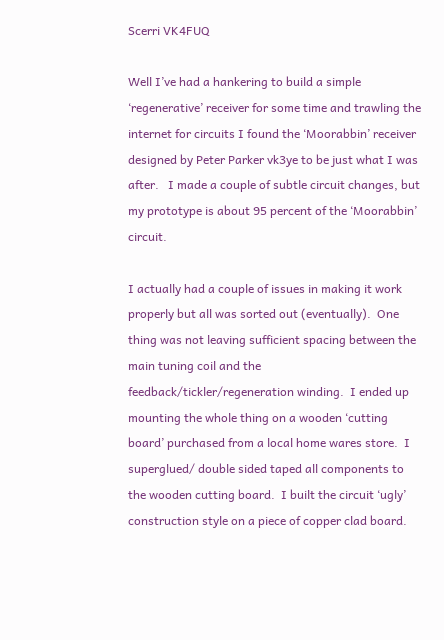Scerri VK4FUQ

Well I’ve had a hankering to build a simple ‘regenerative’ receiver for some time and trawling the internet for circuits I found the ‘Moorabbin’ receiver designed by Peter Parker vk3ye to be just what I was after.   I made a couple of subtle circuit changes, but my prototype is about 95 percent of the ‘Moorabbin’ circuit.

I actually had a couple of issues in making it work properly but all was sorted out (eventually).  One thing was not leaving sufficient spacing between the main tuning coil and the feedback/tickler/regeneration winding.  I ended up mounting the whole thing on a wooden ‘cutting board’ purchased from a local home wares store.  I superglued/ double sided taped all components to the wooden cutting board.  I built the circuit ‘ugly’ construction style on a piece of copper clad board.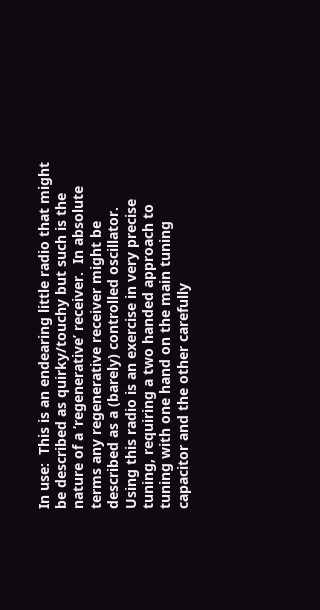In use:  This is an endearing little radio that might be described as quirky/touchy but such is the nature of a ‘regenerative’ receiver.  In absolute terms any regenerative receiver might be described as a (barely) controlled oscillator.  Using this radio is an exercise in very precise tuning, requiring a two handed approach to tuning with one hand on the main tuning capacitor and the other carefully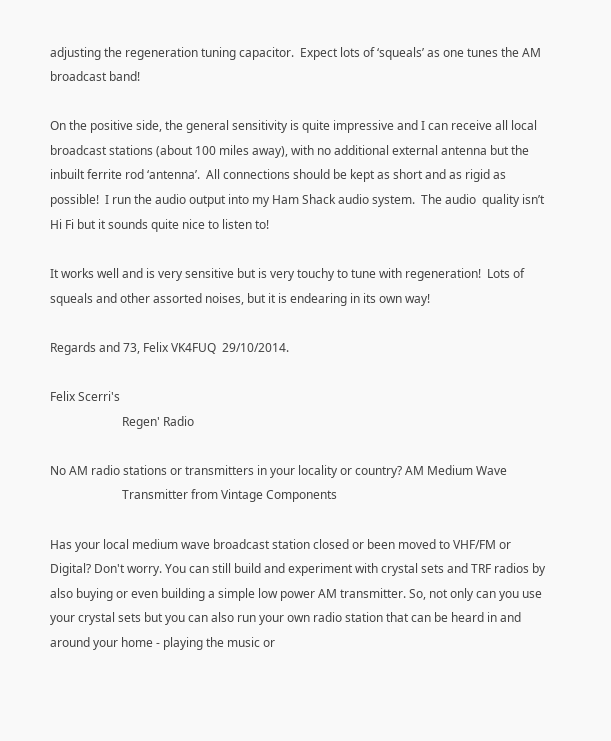adjusting the regeneration tuning capacitor.  Expect lots of ‘squeals’ as one tunes the AM broadcast band!

On the positive side, the general sensitivity is quite impressive and I can receive all local broadcast stations (about 100 miles away), with no additional external antenna but the inbuilt ferrite rod ‘antenna’.  All connections should be kept as short and as rigid as possible!  I run the audio output into my Ham Shack audio system.  The audio  quality isn’t Hi Fi but it sounds quite nice to listen to!

It works well and is very sensitive but is very touchy to tune with regeneration!  Lots of squeals and other assorted noises, but it is endearing in its own way!

Regards and 73, Felix VK4FUQ  29/10/2014.

Felix Scerri's
                        Regen' Radio

No AM radio stations or transmitters in your locality or country? AM Medium Wave
                        Transmitter from Vintage Components

Has your local medium wave broadcast station closed or been moved to VHF/FM or Digital? Don't worry. You can still build and experiment with crystal sets and TRF radios by also buying or even building a simple low power AM transmitter. So, not only can you use your crystal sets but you can also run your own radio station that can be heard in and around your home - playing the music or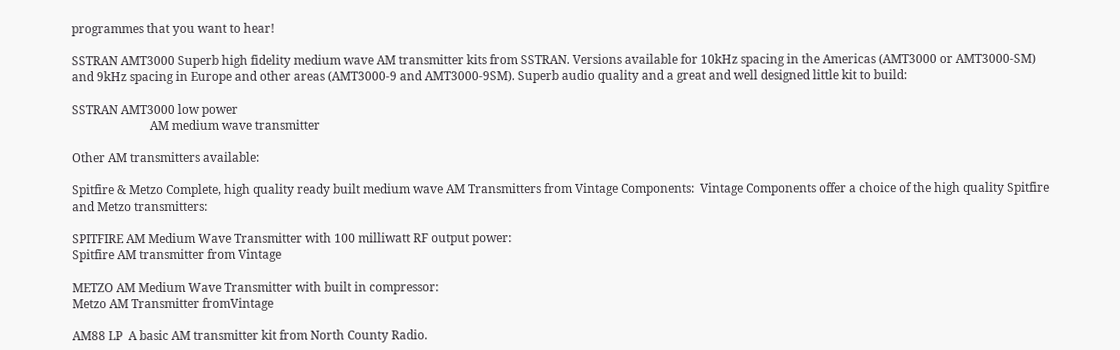programmes that you want to hear!

SSTRAN AMT3000 Superb high fidelity medium wave AM transmitter kits from SSTRAN. Versions available for 10kHz spacing in the Americas (AMT3000 or AMT3000-SM) and 9kHz spacing in Europe and other areas (AMT3000-9 and AMT3000-9SM). Superb audio quality and a great and well designed little kit to build:

SSTRAN AMT3000 low power
                          AM medium wave transmitter

Other AM transmitters available:

Spitfire & Metzo Complete, high quality ready built medium wave AM Transmitters from Vintage Components:  Vintage Components offer a choice of the high quality Spitfire and Metzo transmitters:

SPITFIRE AM Medium Wave Transmitter with 100 milliwatt RF output power:
Spitfire AM transmitter from Vintage

METZO AM Medium Wave Transmitter with built in compressor:
Metzo AM Transmitter fromVintage

AM88 LP  A basic AM transmitter kit from North County Radio.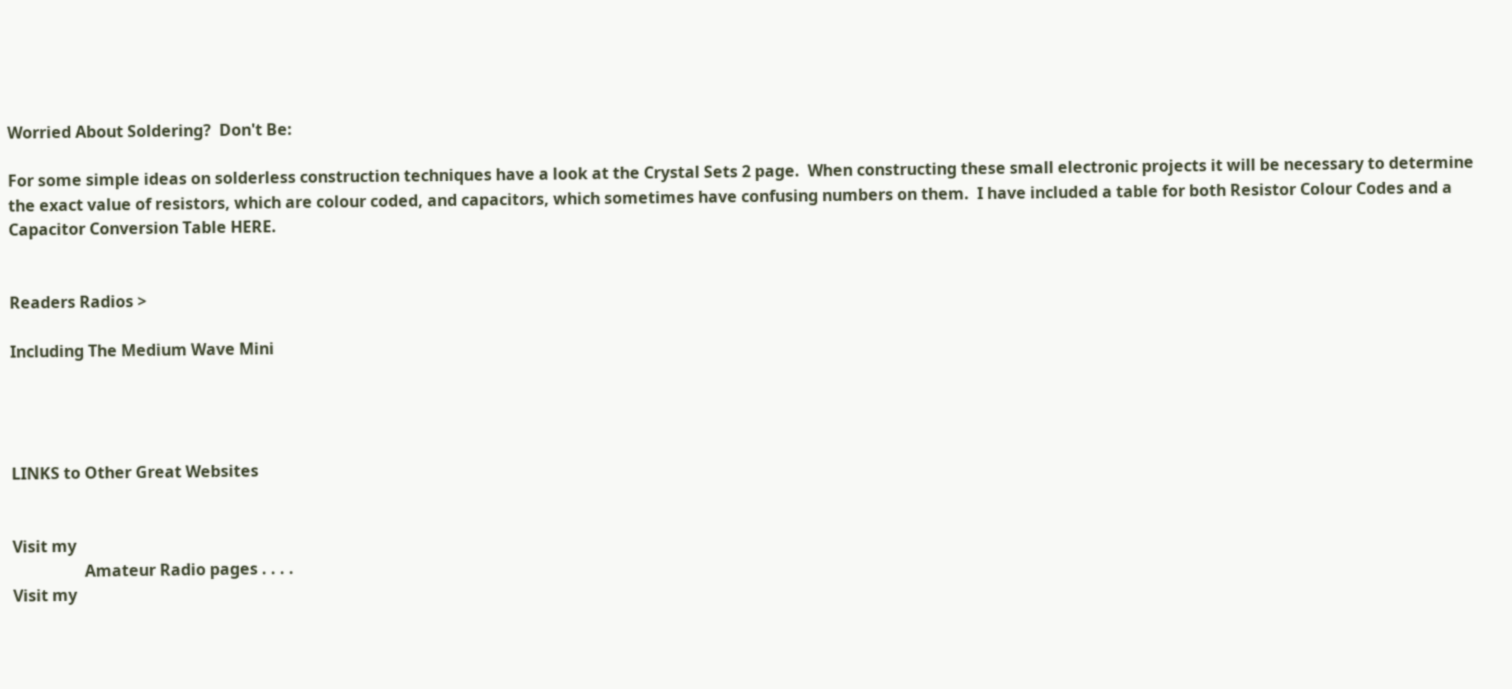Worried About Soldering?  Don't Be:

For some simple ideas on solderless construction techniques have a look at the Crystal Sets 2 page.  When constructing these small electronic projects it will be necessary to determine the exact value of resistors, which are colour coded, and capacitors, which sometimes have confusing numbers on them.  I have included a table for both Resistor Colour Codes and a Capacitor Conversion Table HERE.


Readers Radios >

Including The Medium Wave Mini




LINKS to Other Great Websites


Visit my
                  Amateur Radio pages . . . .
Visit my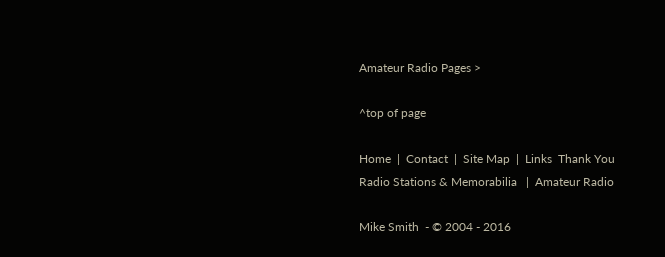Amateur Radio Pages >

^top of page

Home  |  Contact  |  Site Map  |  Links  Thank You  Radio Stations & Memorabilia   |  Amateur Radio

Mike Smith  - © 2004 - 2016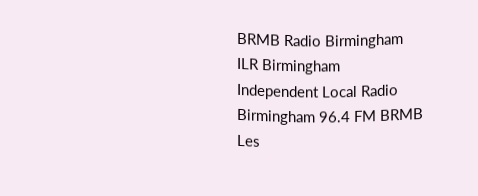BRMB Radio Birmingham
ILR Birmingham
Independent Local Radio
Birmingham 96.4 FM BRMB
Les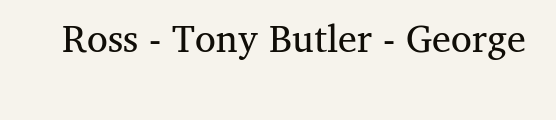Ross - Tony Butler - George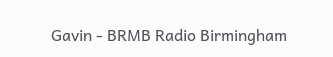Gavin - BRMB Radio Birmingham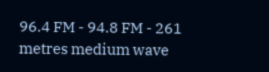96.4 FM - 94.8 FM - 261 metres medium wave